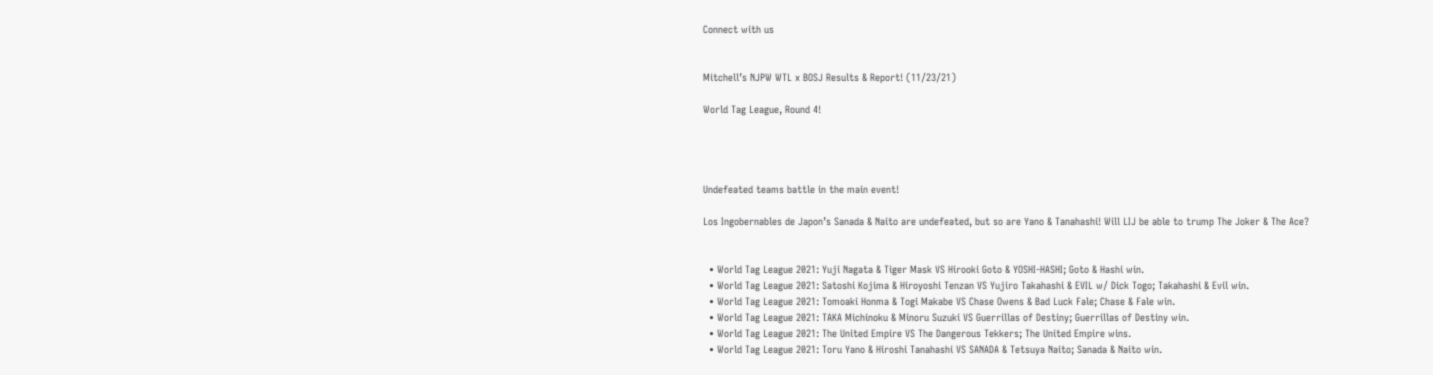Connect with us


Mitchell’s NJPW WTL x BOSJ Results & Report! (11/23/21)

World Tag League, Round 4!




Undefeated teams battle in the main event!

Los Ingobernables de Japon’s Sanada & Naito are undefeated, but so are Yano & Tanahashi! Will LIJ be able to trump The Joker & The Ace?


  • World Tag League 2021: Yuji Nagata & Tiger Mask VS Hirooki Goto & YOSHI-HASHI; Goto & Hashi win.
  • World Tag League 2021: Satoshi Kojima & Hiroyoshi Tenzan VS Yujiro Takahashi & EVIL w/ Dick Togo; Takahashi & Evil win.
  • World Tag League 2021: Tomoaki Honma & Togi Makabe VS Chase Owens & Bad Luck Fale; Chase & Fale win.
  • World Tag League 2021: TAKA Michinoku & Minoru Suzuki VS Guerrillas of Destiny; Guerrillas of Destiny win.
  • World Tag League 2021: The United Empire VS The Dangerous Tekkers; The United Empire wins.
  • World Tag League 2021: Toru Yano & Hiroshi Tanahashi VS SANADA & Tetsuya Naito; Sanada & Naito win.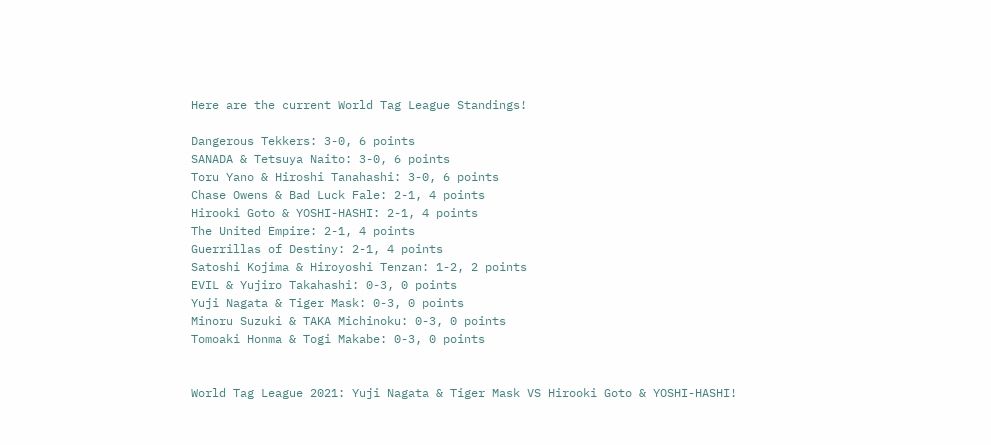Here are the current World Tag League Standings!

Dangerous Tekkers: 3-0, 6 points
SANADA & Tetsuya Naito: 3-0, 6 points
Toru Yano & Hiroshi Tanahashi: 3-0, 6 points
Chase Owens & Bad Luck Fale: 2-1, 4 points
Hirooki Goto & YOSHI-HASHI: 2-1, 4 points
The United Empire: 2-1, 4 points
Guerrillas of Destiny: 2-1, 4 points
Satoshi Kojima & Hiroyoshi Tenzan: 1-2, 2 points
EVIL & Yujiro Takahashi: 0-3, 0 points
Yuji Nagata & Tiger Mask: 0-3, 0 points
Minoru Suzuki & TAKA Michinoku: 0-3, 0 points
Tomoaki Honma & Togi Makabe: 0-3, 0 points


World Tag League 2021: Yuji Nagata & Tiger Mask VS Hirooki Goto & YOSHI-HASHI!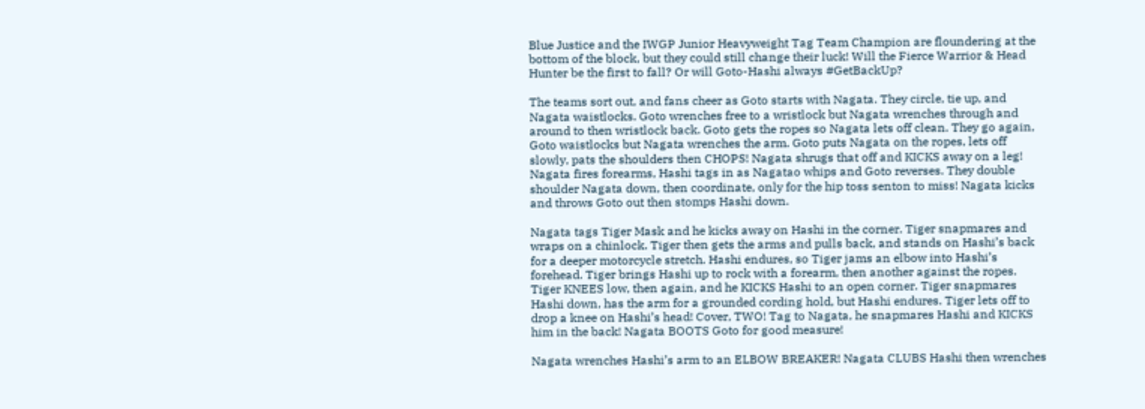Blue Justice and the IWGP Junior Heavyweight Tag Team Champion are floundering at the bottom of the block, but they could still change their luck! Will the Fierce Warrior & Head Hunter be the first to fall? Or will Goto-Hashi always #GetBackUp?

The teams sort out, and fans cheer as Goto starts with Nagata. They circle, tie up, and Nagata waistlocks. Goto wrenches free to a wristlock but Nagata wrenches through and around to then wristlock back. Goto gets the ropes so Nagata lets off clean. They go again, Goto waistlocks but Nagata wrenches the arm. Goto puts Nagata on the ropes, lets off slowly, pats the shoulders then CHOPS! Nagata shrugs that off and KICKS away on a leg! Nagata fires forearms, Hashi tags in as Nagatao whips and Goto reverses. They double shoulder Nagata down, then coordinate, only for the hip toss senton to miss! Nagata kicks and throws Goto out then stomps Hashi down.

Nagata tags Tiger Mask and he kicks away on Hashi in the corner. Tiger snapmares and wraps on a chinlock. Tiger then gets the arms and pulls back, and stands on Hashi’s back for a deeper motorcycle stretch. Hashi endures, so Tiger jams an elbow into Hashi’s forehead. Tiger brings Hashi up to rock with a forearm, then another against the ropes. Tiger KNEES low, then again, and he KICKS Hashi to an open corner. Tiger snapmares Hashi down, has the arm for a grounded cording hold, but Hashi endures. Tiger lets off to drop a knee on Hashi’s head! Cover, TWO! Tag to Nagata, he snapmares Hashi and KICKS him in the back! Nagata BOOTS Goto for good measure!

Nagata wrenches Hashi’s arm to an ELBOW BREAKER! Nagata CLUBS Hashi then wrenches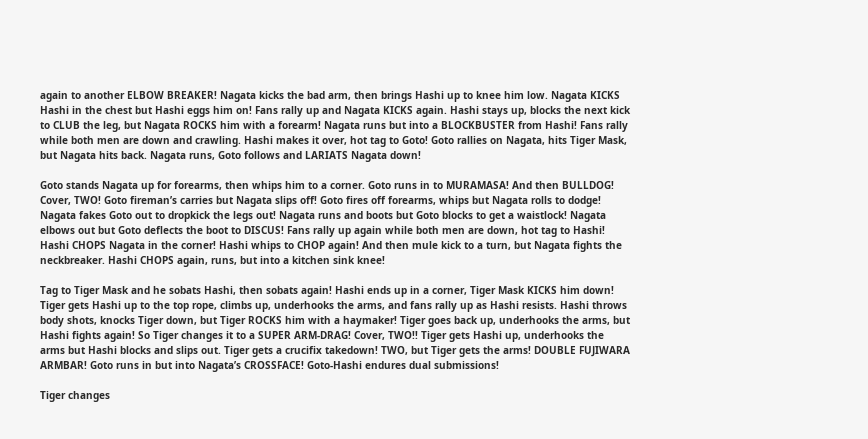again to another ELBOW BREAKER! Nagata kicks the bad arm, then brings Hashi up to knee him low. Nagata KICKS Hashi in the chest but Hashi eggs him on! Fans rally up and Nagata KICKS again. Hashi stays up, blocks the next kick to CLUB the leg, but Nagata ROCKS him with a forearm! Nagata runs but into a BLOCKBUSTER from Hashi! Fans rally while both men are down and crawling. Hashi makes it over, hot tag to Goto! Goto rallies on Nagata, hits Tiger Mask, but Nagata hits back. Nagata runs, Goto follows and LARIATS Nagata down!

Goto stands Nagata up for forearms, then whips him to a corner. Goto runs in to MURAMASA! And then BULLDOG! Cover, TWO! Goto fireman’s carries but Nagata slips off! Goto fires off forearms, whips but Nagata rolls to dodge! Nagata fakes Goto out to dropkick the legs out! Nagata runs and boots but Goto blocks to get a waistlock! Nagata elbows out but Goto deflects the boot to DISCUS! Fans rally up again while both men are down, hot tag to Hashi! Hashi CHOPS Nagata in the corner! Hashi whips to CHOP again! And then mule kick to a turn, but Nagata fights the neckbreaker. Hashi CHOPS again, runs, but into a kitchen sink knee!

Tag to Tiger Mask and he sobats Hashi, then sobats again! Hashi ends up in a corner, Tiger Mask KICKS him down! Tiger gets Hashi up to the top rope, climbs up, underhooks the arms, and fans rally up as Hashi resists. Hashi throws body shots, knocks Tiger down, but Tiger ROCKS him with a haymaker! Tiger goes back up, underhooks the arms, but Hashi fights again! So Tiger changes it to a SUPER ARM-DRAG! Cover, TWO!! Tiger gets Hashi up, underhooks the arms but Hashi blocks and slips out. Tiger gets a crucifix takedown! TWO, but Tiger gets the arms! DOUBLE FUJIWARA ARMBAR! Goto runs in but into Nagata’s CROSSFACE! Goto-Hashi endures dual submissions!

Tiger changes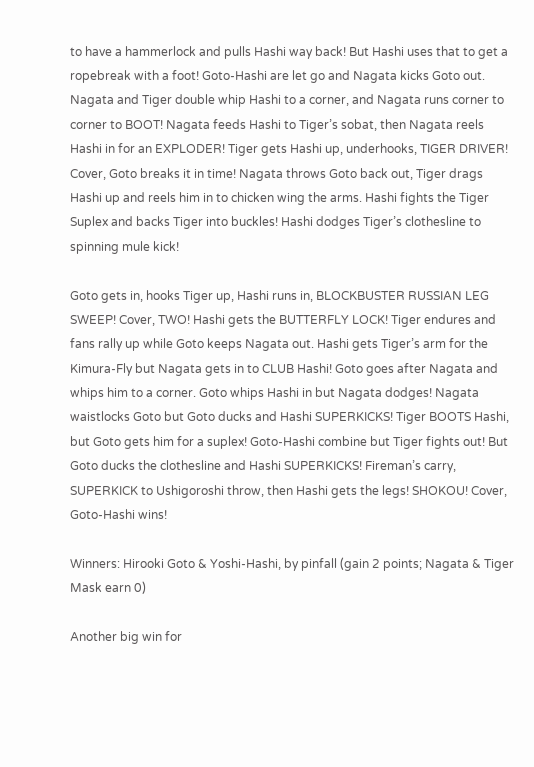to have a hammerlock and pulls Hashi way back! But Hashi uses that to get a ropebreak with a foot! Goto-Hashi are let go and Nagata kicks Goto out. Nagata and Tiger double whip Hashi to a corner, and Nagata runs corner to corner to BOOT! Nagata feeds Hashi to Tiger’s sobat, then Nagata reels Hashi in for an EXPLODER! Tiger gets Hashi up, underhooks, TIGER DRIVER! Cover, Goto breaks it in time! Nagata throws Goto back out, Tiger drags Hashi up and reels him in to chicken wing the arms. Hashi fights the Tiger Suplex and backs Tiger into buckles! Hashi dodges Tiger’s clothesline to spinning mule kick!

Goto gets in, hooks Tiger up, Hashi runs in, BLOCKBUSTER RUSSIAN LEG SWEEP! Cover, TWO! Hashi gets the BUTTERFLY LOCK! Tiger endures and fans rally up while Goto keeps Nagata out. Hashi gets Tiger’s arm for the Kimura-Fly but Nagata gets in to CLUB Hashi! Goto goes after Nagata and whips him to a corner. Goto whips Hashi in but Nagata dodges! Nagata waistlocks Goto but Goto ducks and Hashi SUPERKICKS! Tiger BOOTS Hashi, but Goto gets him for a suplex! Goto-Hashi combine but Tiger fights out! But Goto ducks the clothesline and Hashi SUPERKICKS! Fireman’s carry, SUPERKICK to Ushigoroshi throw, then Hashi gets the legs! SHOKOU! Cover, Goto-Hashi wins!

Winners: Hirooki Goto & Yoshi-Hashi, by pinfall (gain 2 points; Nagata & Tiger Mask earn 0)

Another big win for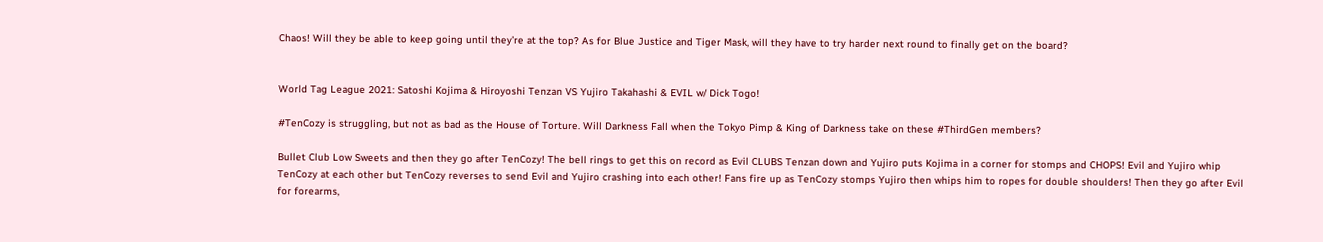Chaos! Will they be able to keep going until they’re at the top? As for Blue Justice and Tiger Mask, will they have to try harder next round to finally get on the board?


World Tag League 2021: Satoshi Kojima & Hiroyoshi Tenzan VS Yujiro Takahashi & EVIL w/ Dick Togo!

#TenCozy is struggling, but not as bad as the House of Torture. Will Darkness Fall when the Tokyo Pimp & King of Darkness take on these #ThirdGen members?

Bullet Club Low Sweets and then they go after TenCozy! The bell rings to get this on record as Evil CLUBS Tenzan down and Yujiro puts Kojima in a corner for stomps and CHOPS! Evil and Yujiro whip TenCozy at each other but TenCozy reverses to send Evil and Yujiro crashing into each other! Fans fire up as TenCozy stomps Yujiro then whips him to ropes for double shoulders! Then they go after Evil for forearms,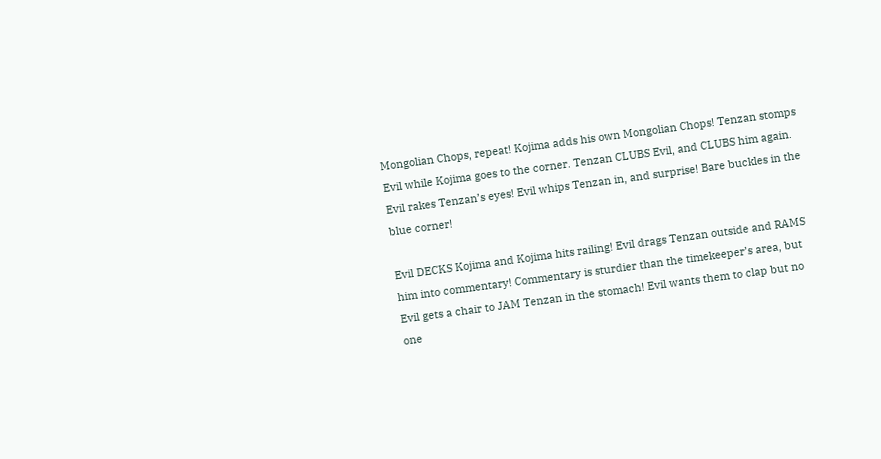Mongolian Chops, repeat! Kojima adds his own Mongolian Chops! Tenzan stomps Evil while Kojima goes to the corner. Tenzan CLUBS Evil, and CLUBS him again. Evil rakes Tenzan’s eyes! Evil whips Tenzan in, and surprise! Bare buckles in the blue corner!

Evil DECKS Kojima and Kojima hits railing! Evil drags Tenzan outside and RAMS him into commentary! Commentary is sturdier than the timekeeper’s area, but Evil gets a chair to JAM Tenzan in the stomach! Evil wants them to clap but no one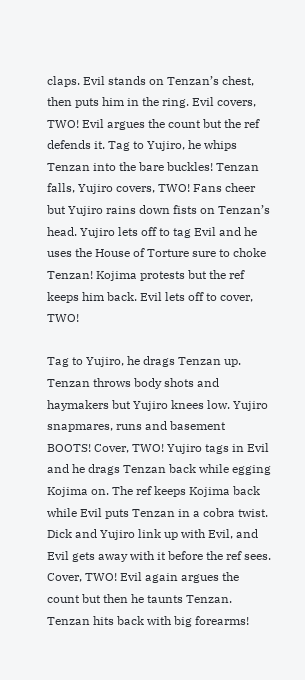claps. Evil stands on Tenzan’s chest, then puts him in the ring. Evil covers, TWO! Evil argues the count but the ref defends it. Tag to Yujiro, he whips Tenzan into the bare buckles! Tenzan falls, Yujiro covers, TWO! Fans cheer but Yujiro rains down fists on Tenzan’s head. Yujiro lets off to tag Evil and he uses the House of Torture sure to choke Tenzan! Kojima protests but the ref keeps him back. Evil lets off to cover, TWO!

Tag to Yujiro, he drags Tenzan up. Tenzan throws body shots and haymakers but Yujiro knees low. Yujiro snapmares, runs and basement BOOTS! Cover, TWO! Yujiro tags in Evil and he drags Tenzan back while egging Kojima on. The ref keeps Kojima back while Evil puts Tenzan in a cobra twist. Dick and Yujiro link up with Evil, and Evil gets away with it before the ref sees. Cover, TWO! Evil again argues the count but then he taunts Tenzan. Tenzan hits back with big forearms!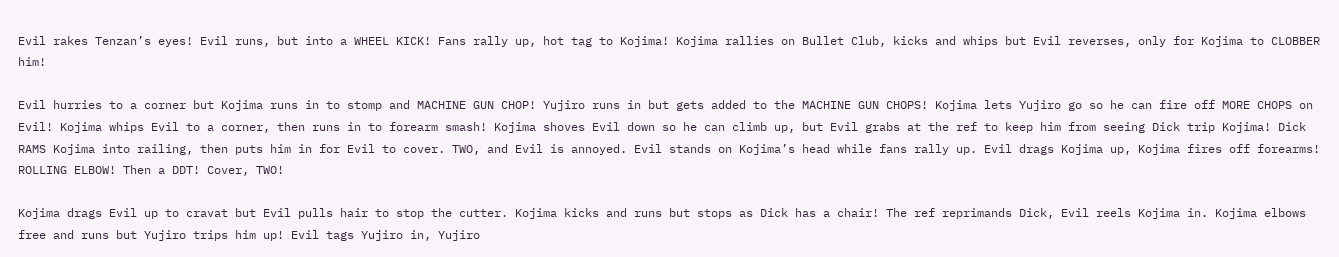Evil rakes Tenzan’s eyes! Evil runs, but into a WHEEL KICK! Fans rally up, hot tag to Kojima! Kojima rallies on Bullet Club, kicks and whips but Evil reverses, only for Kojima to CLOBBER him!

Evil hurries to a corner but Kojima runs in to stomp and MACHINE GUN CHOP! Yujiro runs in but gets added to the MACHINE GUN CHOPS! Kojima lets Yujiro go so he can fire off MORE CHOPS on Evil! Kojima whips Evil to a corner, then runs in to forearm smash! Kojima shoves Evil down so he can climb up, but Evil grabs at the ref to keep him from seeing Dick trip Kojima! Dick RAMS Kojima into railing, then puts him in for Evil to cover. TWO, and Evil is annoyed. Evil stands on Kojima’s head while fans rally up. Evil drags Kojima up, Kojima fires off forearms! ROLLING ELBOW! Then a DDT! Cover, TWO!

Kojima drags Evil up to cravat but Evil pulls hair to stop the cutter. Kojima kicks and runs but stops as Dick has a chair! The ref reprimands Dick, Evil reels Kojima in. Kojima elbows free and runs but Yujiro trips him up! Evil tags Yujiro in, Yujiro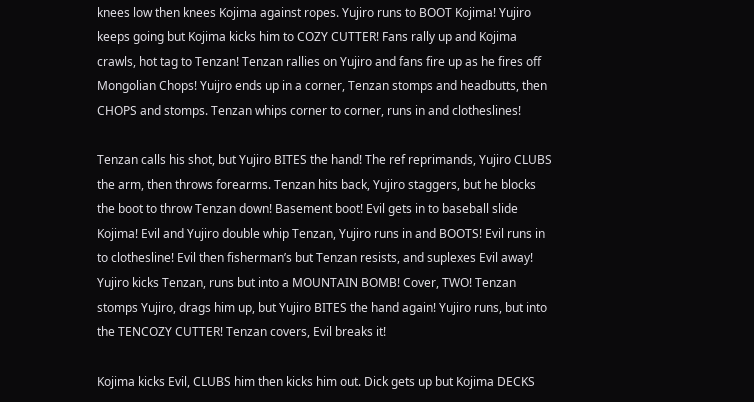knees low then knees Kojima against ropes. Yujiro runs to BOOT Kojima! Yujiro keeps going but Kojima kicks him to COZY CUTTER! Fans rally up and Kojima crawls, hot tag to Tenzan! Tenzan rallies on Yujiro and fans fire up as he fires off Mongolian Chops! Yuijro ends up in a corner, Tenzan stomps and headbutts, then CHOPS and stomps. Tenzan whips corner to corner, runs in and clotheslines!

Tenzan calls his shot, but Yujiro BITES the hand! The ref reprimands, Yujiro CLUBS the arm, then throws forearms. Tenzan hits back, Yujiro staggers, but he blocks the boot to throw Tenzan down! Basement boot! Evil gets in to baseball slide Kojima! Evil and Yujiro double whip Tenzan, Yujiro runs in and BOOTS! Evil runs in to clothesline! Evil then fisherman’s but Tenzan resists, and suplexes Evil away! Yujiro kicks Tenzan, runs but into a MOUNTAIN BOMB! Cover, TWO! Tenzan stomps Yujiro, drags him up, but Yujiro BITES the hand again! Yujiro runs, but into the TENCOZY CUTTER! Tenzan covers, Evil breaks it!

Kojima kicks Evil, CLUBS him then kicks him out. Dick gets up but Kojima DECKS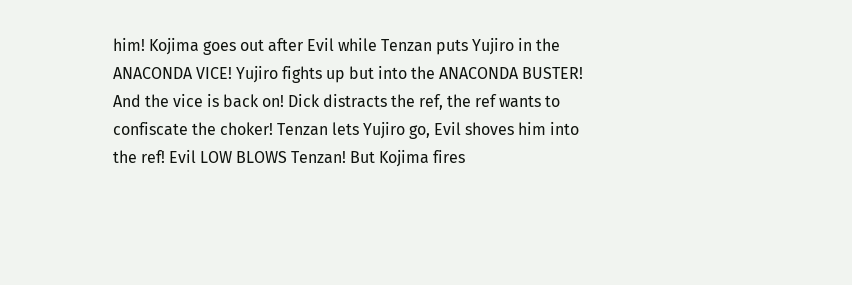him! Kojima goes out after Evil while Tenzan puts Yujiro in the ANACONDA VICE! Yujiro fights up but into the ANACONDA BUSTER! And the vice is back on! Dick distracts the ref, the ref wants to confiscate the choker! Tenzan lets Yujiro go, Evil shoves him into the ref! Evil LOW BLOWS Tenzan! But Kojima fires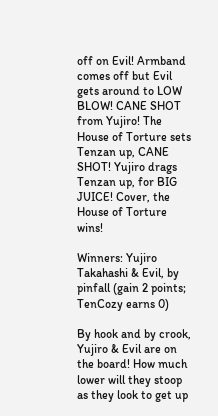off on Evil! Armband comes off but Evil gets around to LOW BLOW! CANE SHOT from Yujiro! The House of Torture sets Tenzan up, CANE SHOT! Yujiro drags Tenzan up, for BIG JUICE! Cover, the House of Torture wins!

Winners: Yujiro Takahashi & Evil, by pinfall (gain 2 points; TenCozy earns 0)

By hook and by crook, Yujiro & Evil are on the board! How much lower will they stoop as they look to get up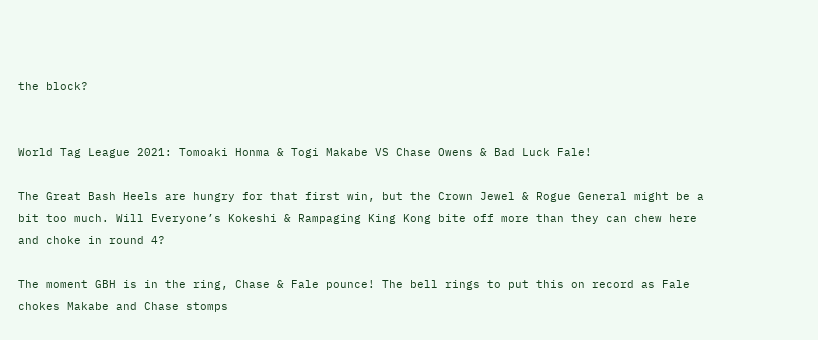the block?


World Tag League 2021: Tomoaki Honma & Togi Makabe VS Chase Owens & Bad Luck Fale!

The Great Bash Heels are hungry for that first win, but the Crown Jewel & Rogue General might be a bit too much. Will Everyone’s Kokeshi & Rampaging King Kong bite off more than they can chew here and choke in round 4?

The moment GBH is in the ring, Chase & Fale pounce! The bell rings to put this on record as Fale chokes Makabe and Chase stomps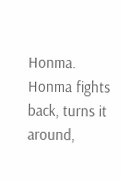Honma. Honma fights back, turns it around,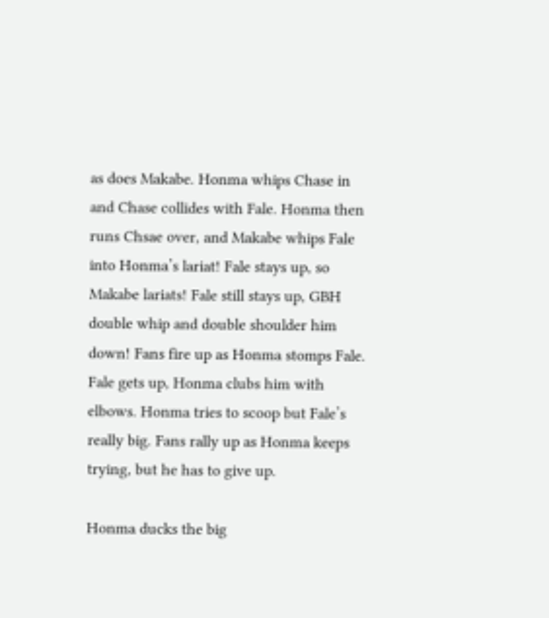as does Makabe. Honma whips Chase in and Chase collides with Fale. Honma then runs Chsae over, and Makabe whips Fale into Honma’s lariat! Fale stays up, so Makabe lariats! Fale still stays up, GBH double whip and double shoulder him down! Fans fire up as Honma stomps Fale. Fale gets up, Honma clubs him with elbows. Honma tries to scoop but Fale’s really big. Fans rally up as Honma keeps trying, but he has to give up.

Honma ducks the big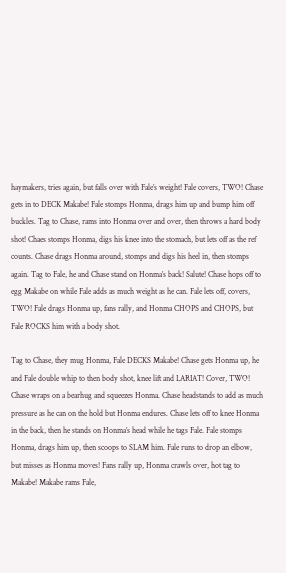haymakers, tries again, but falls over with Fale’s weight! Fale covers, TWO! Chase gets in to DECK Makabe! Fale stomps Honma, drags him up and bump him off buckles. Tag to Chase, rams into Honma over and over, then throws a hard body shot! Chaes stomps Honma, digs his knee into the stomach, but lets off as the ref counts. Chase drags Honma around, stomps and digs his heel in, then stomps again. Tag to Fale, he and Chase stand on Honma’s back! Salute! Chase hops off to egg Makabe on while Fale adds as much weight as he can. Fale lets off, covers, TWO! Fale drags Honma up, fans rally, and Honma CHOPS and CHOPS, but Fale ROCKS him with a body shot.

Tag to Chase, they mug Honma, Fale DECKS Makabe! Chase gets Honma up, he and Fale double whip to then body shot, knee lift and LARIAT! Cover, TWO! Chase wraps on a bearhug and squeezes Honma. Chase headstands to add as much pressure as he can on the hold but Honma endures. Chase lets off to knee Honma in the back, then he stands on Honma’s head while he tags Fale. Fale stomps Honma, drags him up, then scoops to SLAM him. Fale runs to drop an elbow, but misses as Honma moves! Fans rally up, Honma crawls over, hot tag to Makabe! Makabe rams Fale,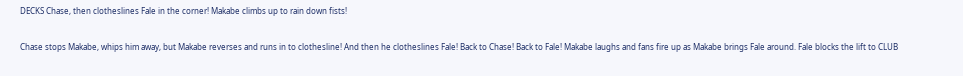DECKS Chase, then clotheslines Fale in the corner! Makabe climbs up to rain down fists!

Chase stops Makabe, whips him away, but Makabe reverses and runs in to clothesline! And then he clotheslines Fale! Back to Chase! Back to Fale! Makabe laughs and fans fire up as Makabe brings Fale around. Fale blocks the lift to CLUB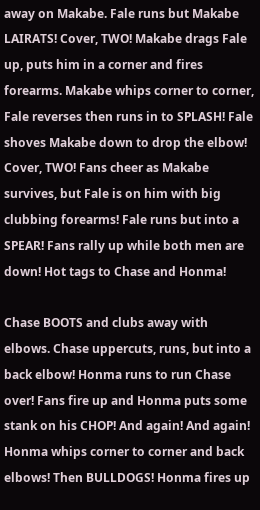away on Makabe. Fale runs but Makabe LAIRATS! Cover, TWO! Makabe drags Fale up, puts him in a corner and fires forearms. Makabe whips corner to corner, Fale reverses then runs in to SPLASH! Fale shoves Makabe down to drop the elbow! Cover, TWO! Fans cheer as Makabe survives, but Fale is on him with big clubbing forearms! Fale runs but into a SPEAR! Fans rally up while both men are down! Hot tags to Chase and Honma!

Chase BOOTS and clubs away with elbows. Chase uppercuts, runs, but into a back elbow! Honma runs to run Chase over! Fans fire up and Honma puts some stank on his CHOP! And again! And again! Honma whips corner to corner and back elbows! Then BULLDOGS! Honma fires up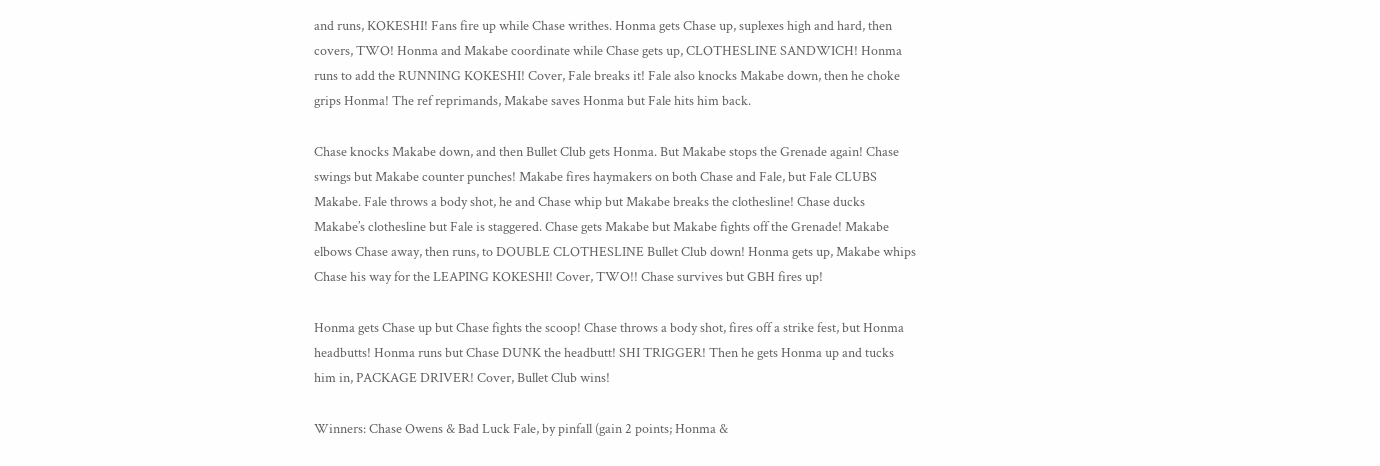and runs, KOKESHI! Fans fire up while Chase writhes. Honma gets Chase up, suplexes high and hard, then covers, TWO! Honma and Makabe coordinate while Chase gets up, CLOTHESLINE SANDWICH! Honma runs to add the RUNNING KOKESHI! Cover, Fale breaks it! Fale also knocks Makabe down, then he choke grips Honma! The ref reprimands, Makabe saves Honma but Fale hits him back.

Chase knocks Makabe down, and then Bullet Club gets Honma. But Makabe stops the Grenade again! Chase swings but Makabe counter punches! Makabe fires haymakers on both Chase and Fale, but Fale CLUBS Makabe. Fale throws a body shot, he and Chase whip but Makabe breaks the clothesline! Chase ducks Makabe’s clothesline but Fale is staggered. Chase gets Makabe but Makabe fights off the Grenade! Makabe elbows Chase away, then runs, to DOUBLE CLOTHESLINE Bullet Club down! Honma gets up, Makabe whips Chase his way for the LEAPING KOKESHI! Cover, TWO!! Chase survives but GBH fires up!

Honma gets Chase up but Chase fights the scoop! Chase throws a body shot, fires off a strike fest, but Honma headbutts! Honma runs but Chase DUNK the headbutt! SHI TRIGGER! Then he gets Honma up and tucks him in, PACKAGE DRIVER! Cover, Bullet Club wins!

Winners: Chase Owens & Bad Luck Fale, by pinfall (gain 2 points; Honma &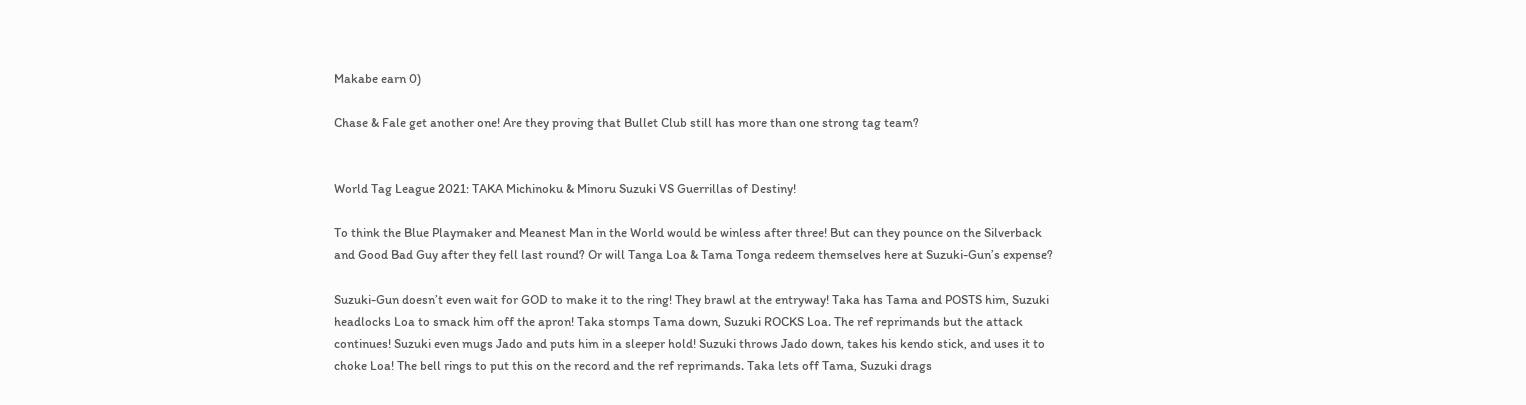Makabe earn 0)

Chase & Fale get another one! Are they proving that Bullet Club still has more than one strong tag team?


World Tag League 2021: TAKA Michinoku & Minoru Suzuki VS Guerrillas of Destiny!

To think the Blue Playmaker and Meanest Man in the World would be winless after three! But can they pounce on the Silverback and Good Bad Guy after they fell last round? Or will Tanga Loa & Tama Tonga redeem themselves here at Suzuki-Gun’s expense?

Suzuki-Gun doesn’t even wait for GOD to make it to the ring! They brawl at the entryway! Taka has Tama and POSTS him, Suzuki headlocks Loa to smack him off the apron! Taka stomps Tama down, Suzuki ROCKS Loa. The ref reprimands but the attack continues! Suzuki even mugs Jado and puts him in a sleeper hold! Suzuki throws Jado down, takes his kendo stick, and uses it to choke Loa! The bell rings to put this on the record and the ref reprimands. Taka lets off Tama, Suzuki drags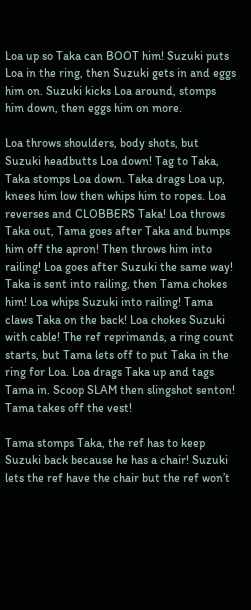Loa up so Taka can BOOT him! Suzuki puts Loa in the ring, then Suzuki gets in and eggs him on. Suzuki kicks Loa around, stomps him down, then eggs him on more.

Loa throws shoulders, body shots, but Suzuki headbutts Loa down! Tag to Taka, Taka stomps Loa down. Taka drags Loa up, knees him low then whips him to ropes. Loa reverses and CLOBBERS Taka! Loa throws Taka out, Tama goes after Taka and bumps him off the apron! Then throws him into railing! Loa goes after Suzuki the same way! Taka is sent into railing, then Tama chokes him! Loa whips Suzuki into railing! Tama claws Taka on the back! Loa chokes Suzuki with cable! The ref reprimands, a ring count starts, but Tama lets off to put Taka in the ring for Loa. Loa drags Taka up and tags Tama in. Scoop SLAM then slingshot senton! Tama takes off the vest!

Tama stomps Taka, the ref has to keep Suzuki back because he has a chair! Suzuki lets the ref have the chair but the ref won’t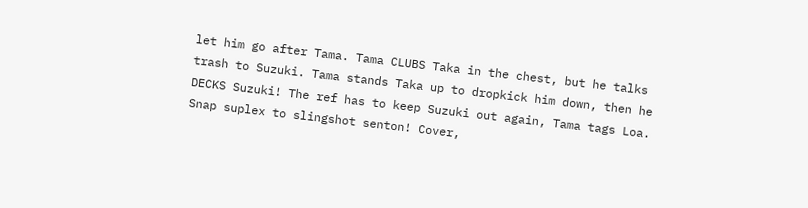let him go after Tama. Tama CLUBS Taka in the chest, but he talks trash to Suzuki. Tama stands Taka up to dropkick him down, then he DECKS Suzuki! The ref has to keep Suzuki out again, Tama tags Loa. Snap suplex to slingshot senton! Cover,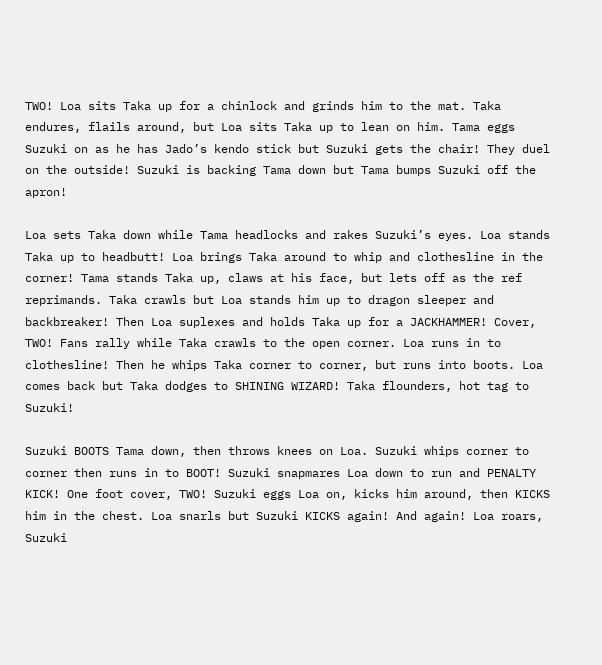TWO! Loa sits Taka up for a chinlock and grinds him to the mat. Taka endures, flails around, but Loa sits Taka up to lean on him. Tama eggs Suzuki on as he has Jado’s kendo stick but Suzuki gets the chair! They duel on the outside! Suzuki is backing Tama down but Tama bumps Suzuki off the apron!

Loa sets Taka down while Tama headlocks and rakes Suzuki’s eyes. Loa stands Taka up to headbutt! Loa brings Taka around to whip and clothesline in the corner! Tama stands Taka up, claws at his face, but lets off as the ref reprimands. Taka crawls but Loa stands him up to dragon sleeper and backbreaker! Then Loa suplexes and holds Taka up for a JACKHAMMER! Cover, TWO! Fans rally while Taka crawls to the open corner. Loa runs in to clothesline! Then he whips Taka corner to corner, but runs into boots. Loa comes back but Taka dodges to SHINING WIZARD! Taka flounders, hot tag to Suzuki!

Suzuki BOOTS Tama down, then throws knees on Loa. Suzuki whips corner to corner then runs in to BOOT! Suzuki snapmares Loa down to run and PENALTY KICK! One foot cover, TWO! Suzuki eggs Loa on, kicks him around, then KICKS him in the chest. Loa snarls but Suzuki KICKS again! And again! Loa roars, Suzuki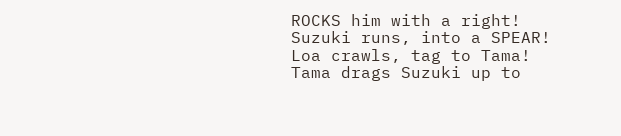ROCKS him with a right! Suzuki runs, into a SPEAR! Loa crawls, tag to Tama! Tama drags Suzuki up to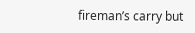fireman’s carry but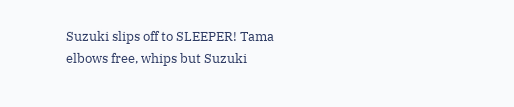Suzuki slips off to SLEEPER! Tama elbows free, whips but Suzuki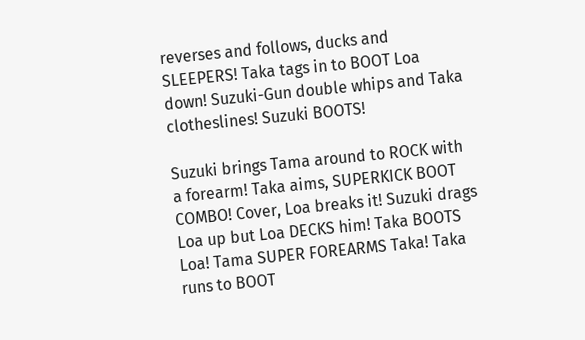reverses and follows, ducks and SLEEPERS! Taka tags in to BOOT Loa down! Suzuki-Gun double whips and Taka clotheslines! Suzuki BOOTS!

Suzuki brings Tama around to ROCK with a forearm! Taka aims, SUPERKICK BOOT COMBO! Cover, Loa breaks it! Suzuki drags Loa up but Loa DECKS him! Taka BOOTS Loa! Tama SUPER FOREARMS Taka! Taka runs to BOOT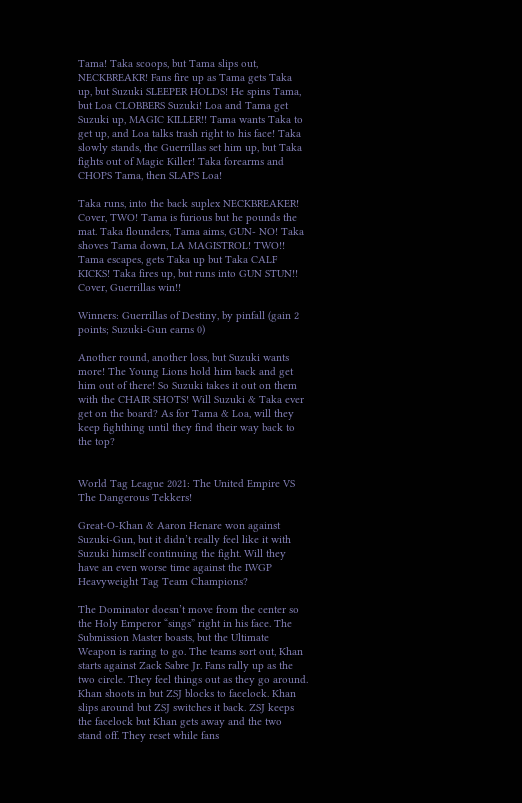Tama! Taka scoops, but Tama slips out, NECKBREAKR! Fans fire up as Tama gets Taka up, but Suzuki SLEEPER HOLDS! He spins Tama, but Loa CLOBBERS Suzuki! Loa and Tama get Suzuki up, MAGIC KILLER!! Tama wants Taka to get up, and Loa talks trash right to his face! Taka slowly stands, the Guerrillas set him up, but Taka fights out of Magic Killer! Taka forearms and CHOPS Tama, then SLAPS Loa!

Taka runs, into the back suplex NECKBREAKER! Cover, TWO! Tama is furious but he pounds the mat. Taka flounders, Tama aims, GUN- NO! Taka shoves Tama down, LA MAGISTROL! TWO!! Tama escapes, gets Taka up but Taka CALF KICKS! Taka fires up, but runs into GUN STUN!! Cover, Guerrillas win!!

Winners: Guerrillas of Destiny, by pinfall (gain 2 points; Suzuki-Gun earns 0)

Another round, another loss, but Suzuki wants more! The Young Lions hold him back and get him out of there! So Suzuki takes it out on them with the CHAIR SHOTS! Will Suzuki & Taka ever get on the board? As for Tama & Loa, will they keep fighthing until they find their way back to the top?


World Tag League 2021: The United Empire VS The Dangerous Tekkers!

Great-O-Khan & Aaron Henare won against Suzuki-Gun, but it didn’t really feel like it with Suzuki himself continuing the fight. Will they have an even worse time against the IWGP Heavyweight Tag Team Champions?

The Dominator doesn’t move from the center so the Holy Emperor “sings” right in his face. The Submission Master boasts, but the Ultimate Weapon is raring to go. The teams sort out, Khan starts against Zack Sabre Jr. Fans rally up as the two circle. They feel things out as they go around. Khan shoots in but ZSJ blocks to facelock. Khan slips around but ZSJ switches it back. ZSJ keeps the facelock but Khan gets away and the two stand off. They reset while fans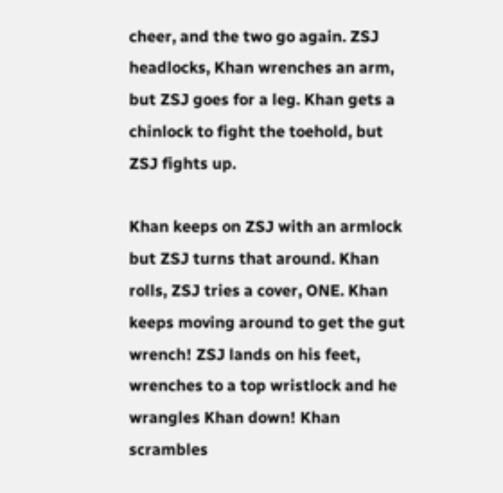cheer, and the two go again. ZSJ headlocks, Khan wrenches an arm, but ZSJ goes for a leg. Khan gets a chinlock to fight the toehold, but ZSJ fights up.

Khan keeps on ZSJ with an armlock but ZSJ turns that around. Khan rolls, ZSJ tries a cover, ONE. Khan keeps moving around to get the gut wrench! ZSJ lands on his feet, wrenches to a top wristlock and he wrangles Khan down! Khan scrambles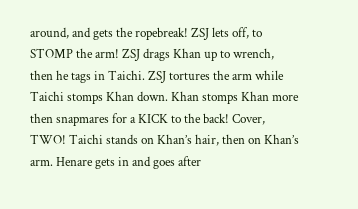around, and gets the ropebreak! ZSJ lets off, to STOMP the arm! ZSJ drags Khan up to wrench, then he tags in Taichi. ZSJ tortures the arm while Taichi stomps Khan down. Khan stomps Khan more then snapmares for a KICK to the back! Cover, TWO! Taichi stands on Khan’s hair, then on Khan’s arm. Henare gets in and goes after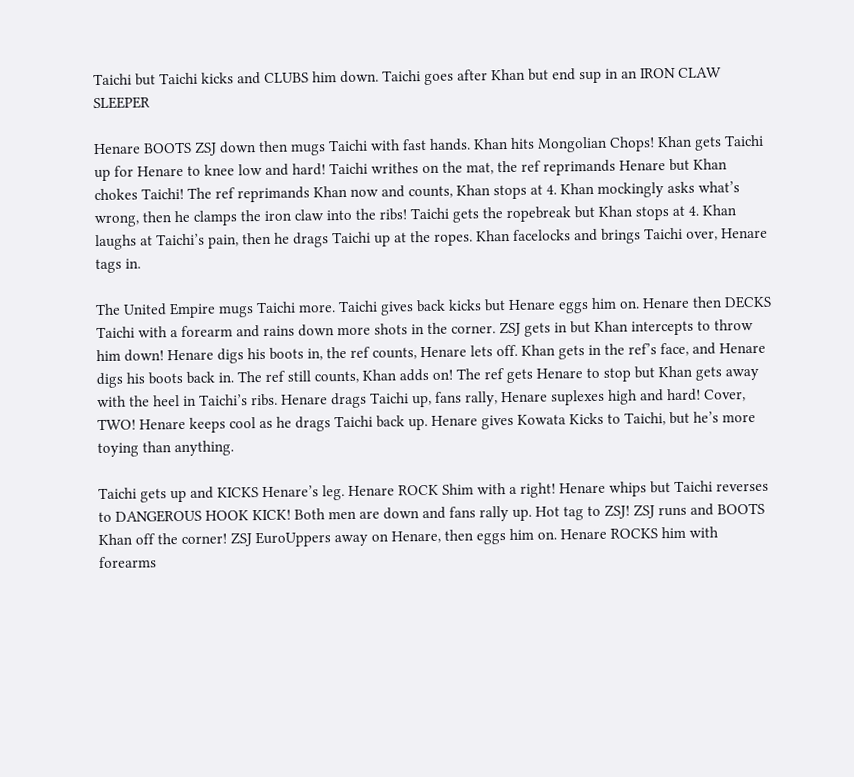Taichi but Taichi kicks and CLUBS him down. Taichi goes after Khan but end sup in an IRON CLAW SLEEPER

Henare BOOTS ZSJ down then mugs Taichi with fast hands. Khan hits Mongolian Chops! Khan gets Taichi up for Henare to knee low and hard! Taichi writhes on the mat, the ref reprimands Henare but Khan chokes Taichi! The ref reprimands Khan now and counts, Khan stops at 4. Khan mockingly asks what’s wrong, then he clamps the iron claw into the ribs! Taichi gets the ropebreak but Khan stops at 4. Khan laughs at Taichi’s pain, then he drags Taichi up at the ropes. Khan facelocks and brings Taichi over, Henare tags in.

The United Empire mugs Taichi more. Taichi gives back kicks but Henare eggs him on. Henare then DECKS Taichi with a forearm and rains down more shots in the corner. ZSJ gets in but Khan intercepts to throw him down! Henare digs his boots in, the ref counts, Henare lets off. Khan gets in the ref’s face, and Henare digs his boots back in. The ref still counts, Khan adds on! The ref gets Henare to stop but Khan gets away with the heel in Taichi’s ribs. Henare drags Taichi up, fans rally, Henare suplexes high and hard! Cover, TWO! Henare keeps cool as he drags Taichi back up. Henare gives Kowata Kicks to Taichi, but he’s more toying than anything.

Taichi gets up and KICKS Henare’s leg. Henare ROCK Shim with a right! Henare whips but Taichi reverses to DANGEROUS HOOK KICK! Both men are down and fans rally up. Hot tag to ZSJ! ZSJ runs and BOOTS Khan off the corner! ZSJ EuroUppers away on Henare, then eggs him on. Henare ROCKS him with forearms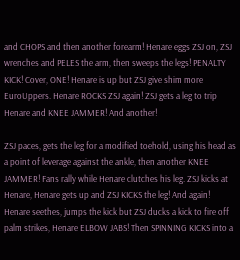and CHOPS and then another forearm! Henare eggs ZSJ on, ZSJ wrenches and PELES the arm, then sweeps the legs! PENALTY KICK! Cover, ONE! Henare is up but ZSJ give shim more EuroUppers. Henare ROCKS ZSJ again! ZSJ gets a leg to trip Henare and KNEE JAMMER! And another!

ZSJ paces, gets the leg for a modified toehold, using his head as a point of leverage against the ankle, then another KNEE JAMMER! Fans rally while Henare clutches his leg. ZSJ kicks at Henare, Henare gets up and ZSJ KICKS the leg! And again! Henare seethes, jumps the kick but ZSJ ducks a kick to fire off palm strikes, Henare ELBOW JABS! Then SPINNING KICKS into a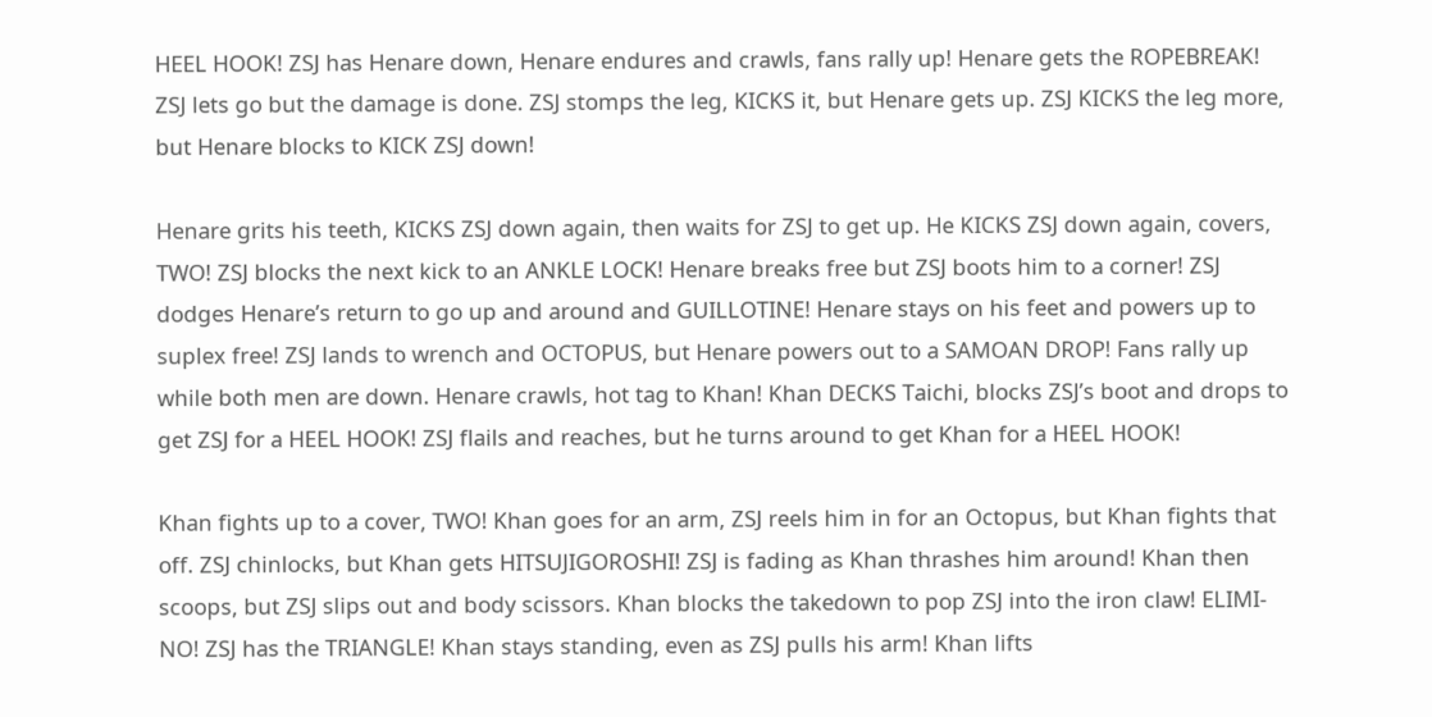HEEL HOOK! ZSJ has Henare down, Henare endures and crawls, fans rally up! Henare gets the ROPEBREAK! ZSJ lets go but the damage is done. ZSJ stomps the leg, KICKS it, but Henare gets up. ZSJ KICKS the leg more, but Henare blocks to KICK ZSJ down!

Henare grits his teeth, KICKS ZSJ down again, then waits for ZSJ to get up. He KICKS ZSJ down again, covers, TWO! ZSJ blocks the next kick to an ANKLE LOCK! Henare breaks free but ZSJ boots him to a corner! ZSJ dodges Henare’s return to go up and around and GUILLOTINE! Henare stays on his feet and powers up to suplex free! ZSJ lands to wrench and OCTOPUS, but Henare powers out to a SAMOAN DROP! Fans rally up while both men are down. Henare crawls, hot tag to Khan! Khan DECKS Taichi, blocks ZSJ’s boot and drops to get ZSJ for a HEEL HOOK! ZSJ flails and reaches, but he turns around to get Khan for a HEEL HOOK!

Khan fights up to a cover, TWO! Khan goes for an arm, ZSJ reels him in for an Octopus, but Khan fights that off. ZSJ chinlocks, but Khan gets HITSUJIGOROSHI! ZSJ is fading as Khan thrashes him around! Khan then scoops, but ZSJ slips out and body scissors. Khan blocks the takedown to pop ZSJ into the iron claw! ELIMI- NO! ZSJ has the TRIANGLE! Khan stays standing, even as ZSJ pulls his arm! Khan lifts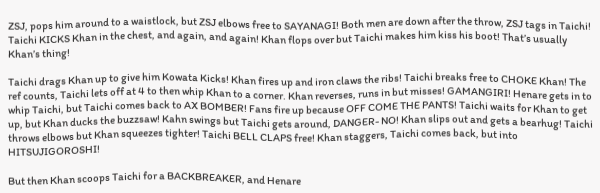ZSJ, pops him around to a waistlock, but ZSJ elbows free to SAYANAGI! Both men are down after the throw, ZSJ tags in Taichi! Taichi KICKS Khan in the chest, and again, and again! Khan flops over but Taichi makes him kiss his boot! That’s usually Khan’s thing!

Taichi drags Khan up to give him Kowata Kicks! Khan fires up and iron claws the ribs! Taichi breaks free to CHOKE Khan! The ref counts, Taichi lets off at 4 to then whip Khan to a corner. Khan reverses, runs in but misses! GAMANGIRI! Henare gets in to whip Taichi, but Taichi comes back to AX BOMBER! Fans fire up because OFF COME THE PANTS! Taichi waits for Khan to get up, but Khan ducks the buzzsaw! Kahn swings but Taichi gets around, DANGER- NO! Khan slips out and gets a bearhug! Taichi throws elbows but Khan squeezes tighter! Taichi BELL CLAPS free! Khan staggers, Taichi comes back, but into HITSUJIGOROSHI!

But then Khan scoops Taichi for a BACKBREAKER, and Henare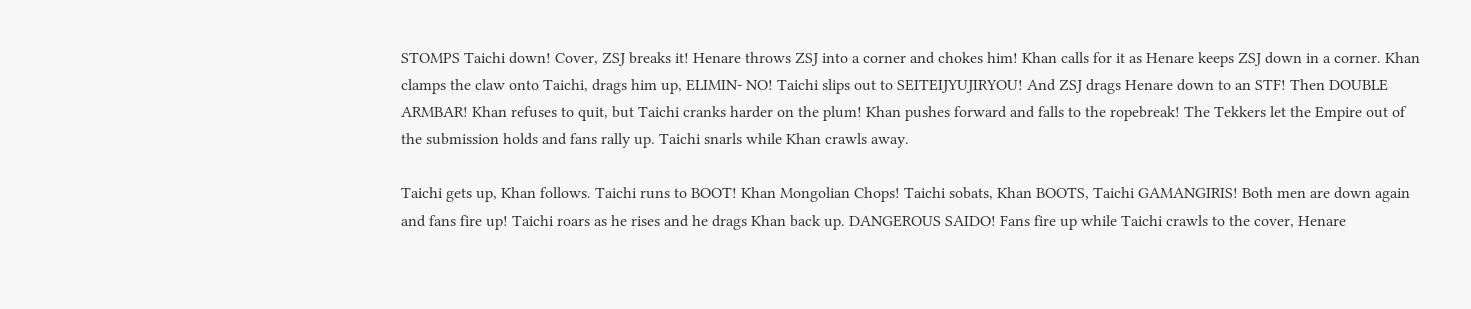STOMPS Taichi down! Cover, ZSJ breaks it! Henare throws ZSJ into a corner and chokes him! Khan calls for it as Henare keeps ZSJ down in a corner. Khan clamps the claw onto Taichi, drags him up, ELIMIN- NO! Taichi slips out to SEITEIJYUJIRYOU! And ZSJ drags Henare down to an STF! Then DOUBLE ARMBAR! Khan refuses to quit, but Taichi cranks harder on the plum! Khan pushes forward and falls to the ropebreak! The Tekkers let the Empire out of the submission holds and fans rally up. Taichi snarls while Khan crawls away.

Taichi gets up, Khan follows. Taichi runs to BOOT! Khan Mongolian Chops! Taichi sobats, Khan BOOTS, Taichi GAMANGIRIS! Both men are down again and fans fire up! Taichi roars as he rises and he drags Khan back up. DANGEROUS SAIDO! Fans fire up while Taichi crawls to the cover, Henare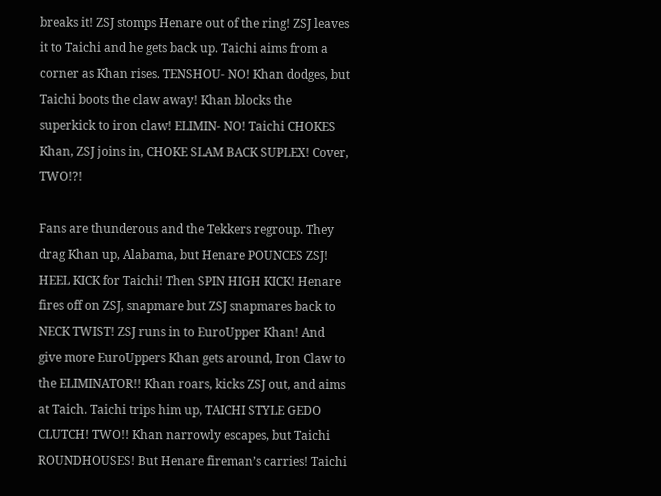breaks it! ZSJ stomps Henare out of the ring! ZSJ leaves it to Taichi and he gets back up. Taichi aims from a corner as Khan rises. TENSHOU- NO! Khan dodges, but Taichi boots the claw away! Khan blocks the superkick to iron claw! ELIMIN- NO! Taichi CHOKES Khan, ZSJ joins in, CHOKE SLAM BACK SUPLEX! Cover, TWO!?!

Fans are thunderous and the Tekkers regroup. They drag Khan up, Alabama, but Henare POUNCES ZSJ! HEEL KICK for Taichi! Then SPIN HIGH KICK! Henare fires off on ZSJ, snapmare but ZSJ snapmares back to NECK TWIST! ZSJ runs in to EuroUpper Khan! And give more EuroUppers Khan gets around, Iron Claw to the ELIMINATOR!! Khan roars, kicks ZSJ out, and aims at Taich. Taichi trips him up, TAICHI STYLE GEDO CLUTCH! TWO!! Khan narrowly escapes, but Taichi ROUNDHOUSES! But Henare fireman’s carries! Taichi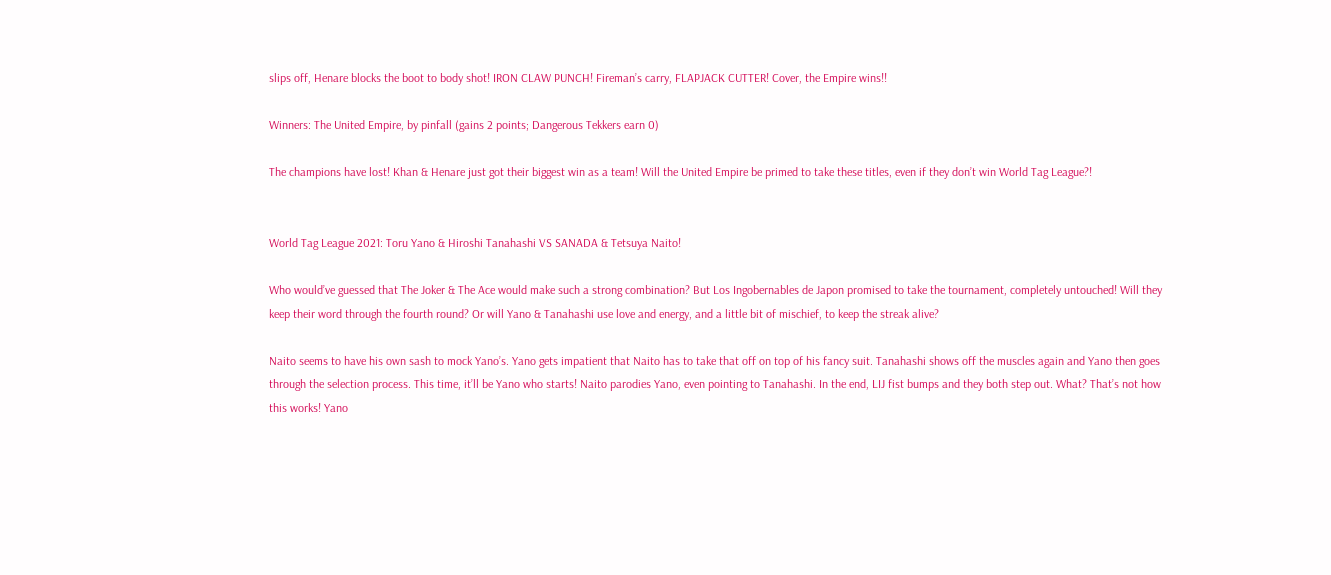slips off, Henare blocks the boot to body shot! IRON CLAW PUNCH! Fireman’s carry, FLAPJACK CUTTER! Cover, the Empire wins!!

Winners: The United Empire, by pinfall (gains 2 points; Dangerous Tekkers earn 0)

The champions have lost! Khan & Henare just got their biggest win as a team! Will the United Empire be primed to take these titles, even if they don’t win World Tag League?!


World Tag League 2021: Toru Yano & Hiroshi Tanahashi VS SANADA & Tetsuya Naito!

Who would’ve guessed that The Joker & The Ace would make such a strong combination? But Los Ingobernables de Japon promised to take the tournament, completely untouched! Will they keep their word through the fourth round? Or will Yano & Tanahashi use love and energy, and a little bit of mischief, to keep the streak alive?

Naito seems to have his own sash to mock Yano’s. Yano gets impatient that Naito has to take that off on top of his fancy suit. Tanahashi shows off the muscles again and Yano then goes through the selection process. This time, it’ll be Yano who starts! Naito parodies Yano, even pointing to Tanahashi. In the end, LIJ fist bumps and they both step out. What? That’s not how this works! Yano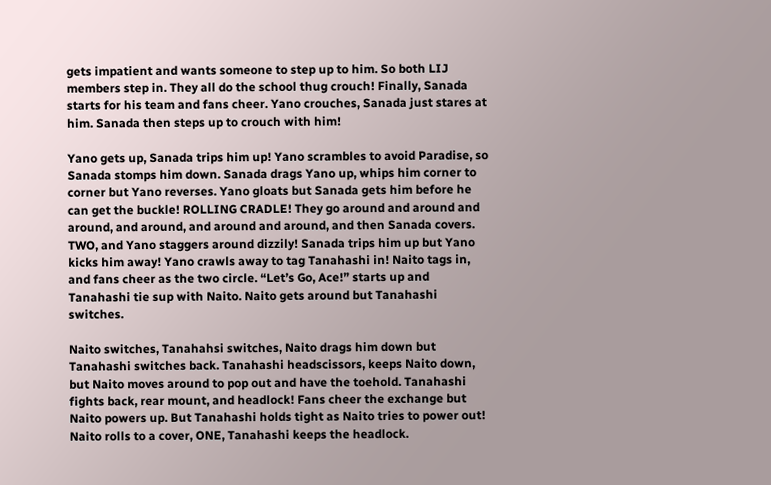gets impatient and wants someone to step up to him. So both LIJ members step in. They all do the school thug crouch! Finally, Sanada starts for his team and fans cheer. Yano crouches, Sanada just stares at him. Sanada then steps up to crouch with him!

Yano gets up, Sanada trips him up! Yano scrambles to avoid Paradise, so Sanada stomps him down. Sanada drags Yano up, whips him corner to corner but Yano reverses. Yano gloats but Sanada gets him before he can get the buckle! ROLLING CRADLE! They go around and around and around, and around, and around and around, and then Sanada covers. TWO, and Yano staggers around dizzily! Sanada trips him up but Yano kicks him away! Yano crawls away to tag Tanahashi in! Naito tags in, and fans cheer as the two circle. “Let’s Go, Ace!” starts up and Tanahashi tie sup with Naito. Naito gets around but Tanahashi switches.

Naito switches, Tanahahsi switches, Naito drags him down but Tanahashi switches back. Tanahashi headscissors, keeps Naito down, but Naito moves around to pop out and have the toehold. Tanahashi fights back, rear mount, and headlock! Fans cheer the exchange but Naito powers up. But Tanahashi holds tight as Naito tries to power out! Naito rolls to a cover, ONE, Tanahashi keeps the headlock.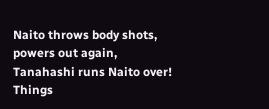Naito throws body shots, powers out again, Tanahashi runs Naito over! Things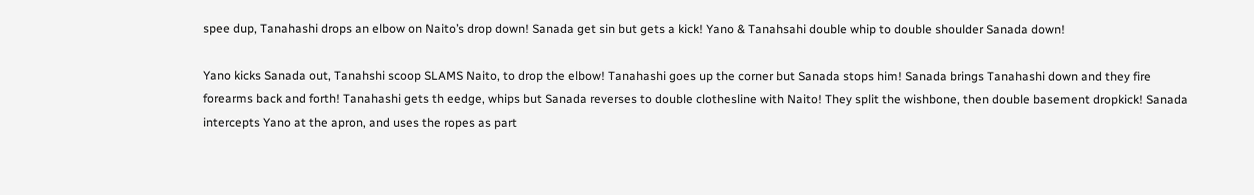spee dup, Tanahashi drops an elbow on Naito’s drop down! Sanada get sin but gets a kick! Yano & Tanahsahi double whip to double shoulder Sanada down!

Yano kicks Sanada out, Tanahshi scoop SLAMS Naito, to drop the elbow! Tanahashi goes up the corner but Sanada stops him! Sanada brings Tanahashi down and they fire forearms back and forth! Tanahashi gets th eedge, whips but Sanada reverses to double clothesline with Naito! They split the wishbone, then double basement dropkick! Sanada intercepts Yano at the apron, and uses the ropes as part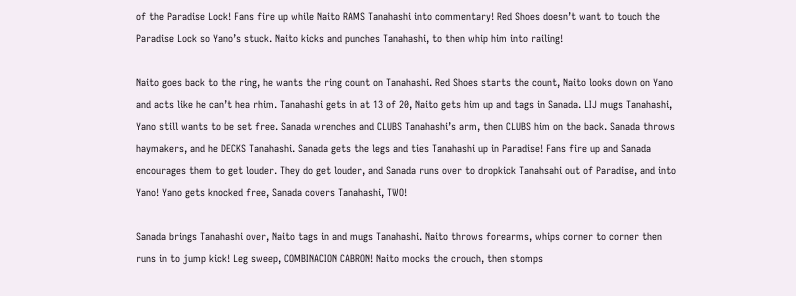of the Paradise Lock! Fans fire up while Naito RAMS Tanahashi into commentary! Red Shoes doesn’t want to touch the Paradise Lock so Yano’s stuck. Naito kicks and punches Tanahashi, to then whip him into railing!

Naito goes back to the ring, he wants the ring count on Tanahashi. Red Shoes starts the count, Naito looks down on Yano and acts like he can’t hea rhim. Tanahashi gets in at 13 of 20, Naito gets him up and tags in Sanada. LIJ mugs Tanahashi, Yano still wants to be set free. Sanada wrenches and CLUBS Tanahashi’s arm, then CLUBS him on the back. Sanada throws haymakers, and he DECKS Tanahashi. Sanada gets the legs and ties Tanahashi up in Paradise! Fans fire up and Sanada encourages them to get louder. They do get louder, and Sanada runs over to dropkick Tanahsahi out of Paradise, and into Yano! Yano gets knocked free, Sanada covers Tanahashi, TWO!

Sanada brings Tanahashi over, Naito tags in and mugs Tanahashi. Naito throws forearms, whips corner to corner then runs in to jump kick! Leg sweep, COMBINACION CABRON! Naito mocks the crouch, then stomps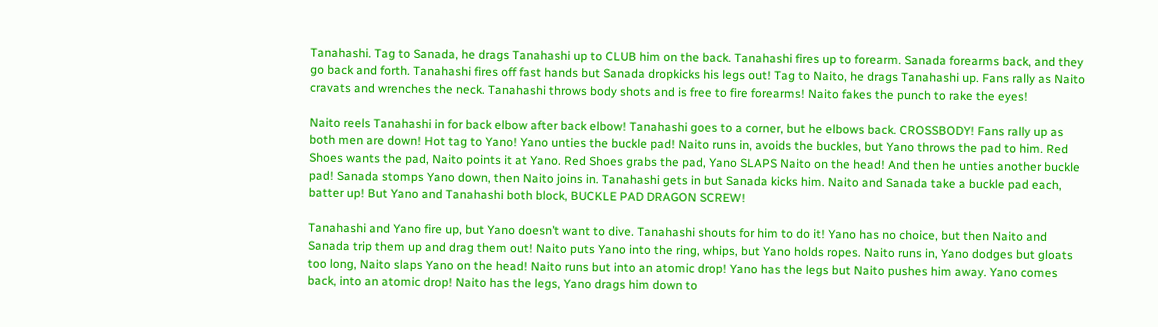Tanahashi. Tag to Sanada, he drags Tanahashi up to CLUB him on the back. Tanahashi fires up to forearm. Sanada forearms back, and they go back and forth. Tanahashi fires off fast hands but Sanada dropkicks his legs out! Tag to Naito, he drags Tanahashi up. Fans rally as Naito cravats and wrenches the neck. Tanahashi throws body shots and is free to fire forearms! Naito fakes the punch to rake the eyes!

Naito reels Tanahashi in for back elbow after back elbow! Tanahashi goes to a corner, but he elbows back. CROSSBODY! Fans rally up as both men are down! Hot tag to Yano! Yano unties the buckle pad! Naito runs in, avoids the buckles, but Yano throws the pad to him. Red Shoes wants the pad, Naito points it at Yano. Red Shoes grabs the pad, Yano SLAPS Naito on the head! And then he unties another buckle pad! Sanada stomps Yano down, then Naito joins in. Tanahashi gets in but Sanada kicks him. Naito and Sanada take a buckle pad each, batter up! But Yano and Tanahashi both block, BUCKLE PAD DRAGON SCREW!

Tanahashi and Yano fire up, but Yano doesn’t want to dive. Tanahashi shouts for him to do it! Yano has no choice, but then Naito and Sanada trip them up and drag them out! Naito puts Yano into the ring, whips, but Yano holds ropes. Naito runs in, Yano dodges but gloats too long, Naito slaps Yano on the head! Naito runs but into an atomic drop! Yano has the legs but Naito pushes him away. Yano comes back, into an atomic drop! Naito has the legs, Yano drags him down to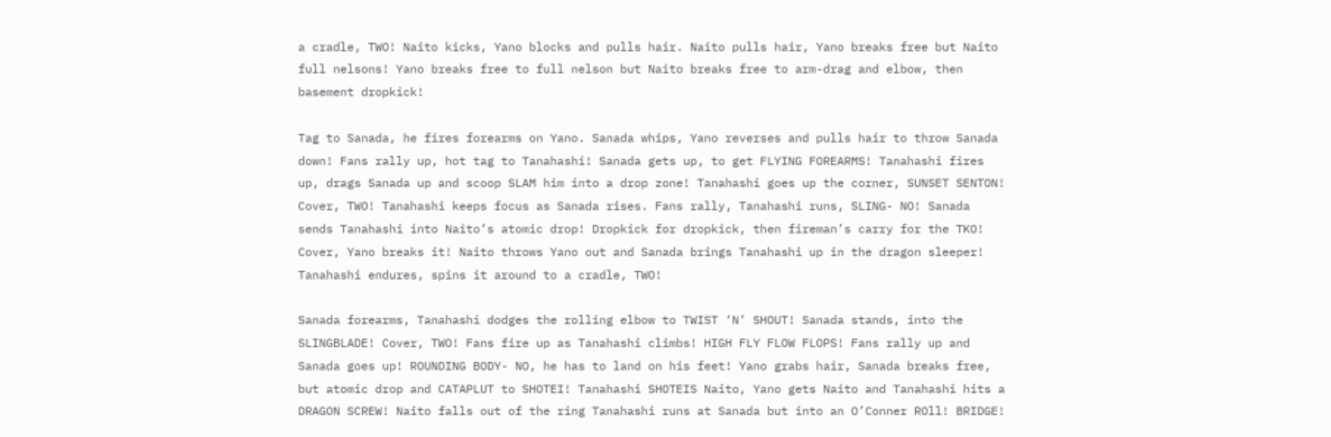a cradle, TWO! Naito kicks, Yano blocks and pulls hair. Naito pulls hair, Yano breaks free but Naito full nelsons! Yano breaks free to full nelson but Naito breaks free to arm-drag and elbow, then basement dropkick!

Tag to Sanada, he fires forearms on Yano. Sanada whips, Yano reverses and pulls hair to throw Sanada down! Fans rally up, hot tag to Tanahashi! Sanada gets up, to get FLYING FOREARMS! Tanahashi fires up, drags Sanada up and scoop SLAM him into a drop zone! Tanahashi goes up the corner, SUNSET SENTON! Cover, TWO! Tanahashi keeps focus as Sanada rises. Fans rally, Tanahashi runs, SLING- NO! Sanada sends Tanahashi into Naito’s atomic drop! Dropkick for dropkick, then fireman’s carry for the TKO! Cover, Yano breaks it! Naito throws Yano out and Sanada brings Tanahashi up in the dragon sleeper! Tanahashi endures, spins it around to a cradle, TWO!

Sanada forearms, Tanahashi dodges the rolling elbow to TWIST ‘N’ SHOUT! Sanada stands, into the SLINGBLADE! Cover, TWO! Fans fire up as Tanahashi climbs! HIGH FLY FLOW FLOPS! Fans rally up and Sanada goes up! ROUNDING BODY- NO, he has to land on his feet! Yano grabs hair, Sanada breaks free, but atomic drop and CATAPLUT to SHOTEI! Tanahashi SHOTEIS Naito, Yano gets Naito and Tanahashi hits a DRAGON SCREW! Naito falls out of the ring Tanahashi runs at Sanada but into an O’Conner ROll! BRIDGE!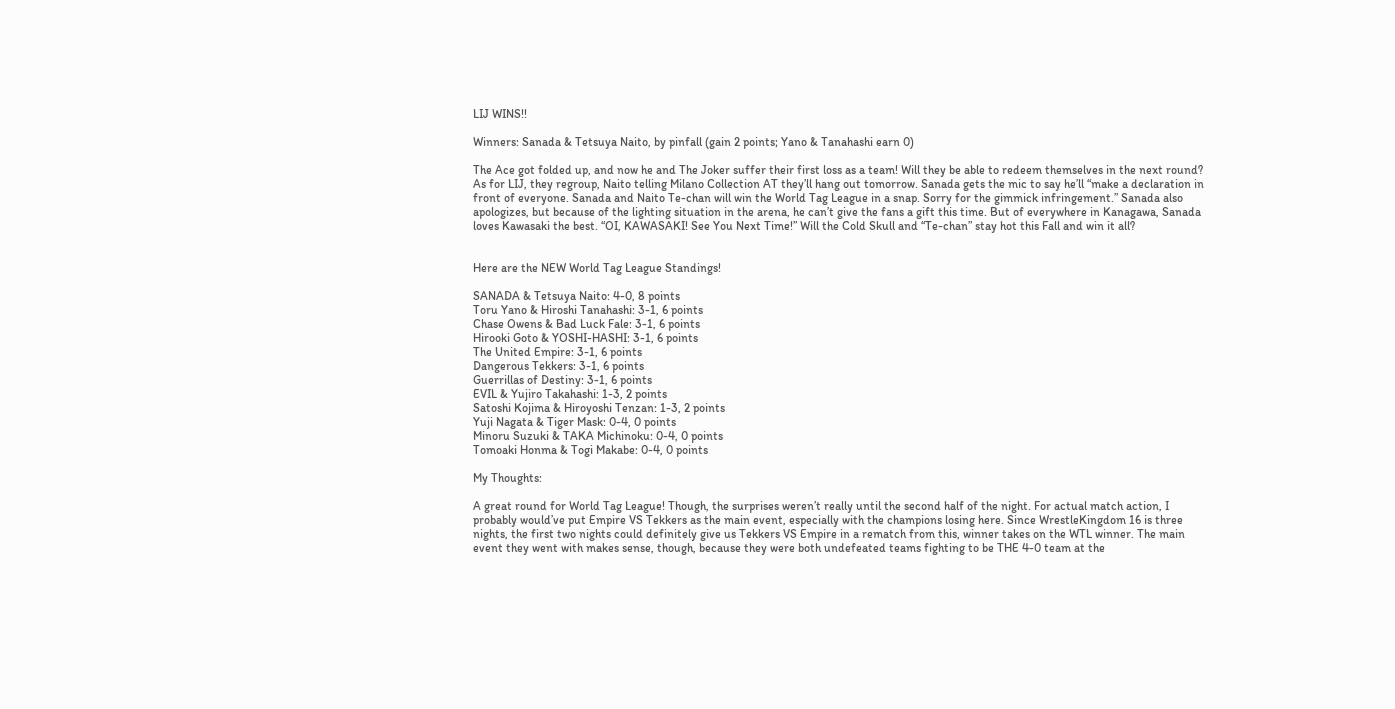LIJ WINS!!

Winners: Sanada & Tetsuya Naito, by pinfall (gain 2 points; Yano & Tanahashi earn 0)

The Ace got folded up, and now he and The Joker suffer their first loss as a team! Will they be able to redeem themselves in the next round? As for LIJ, they regroup, Naito telling Milano Collection AT they’ll hang out tomorrow. Sanada gets the mic to say he’ll “make a declaration in front of everyone. Sanada and Naito Te-chan will win the World Tag League in a snap. Sorry for the gimmick infringement.” Sanada also apologizes, but because of the lighting situation in the arena, he can’t give the fans a gift this time. But of everywhere in Kanagawa, Sanada loves Kawasaki the best. “OI, KAWASAKI! See You Next Time!” Will the Cold Skull and “Te-chan” stay hot this Fall and win it all?


Here are the NEW World Tag League Standings!

SANADA & Tetsuya Naito: 4-0, 8 points
Toru Yano & Hiroshi Tanahashi: 3-1, 6 points
Chase Owens & Bad Luck Fale: 3-1, 6 points
Hirooki Goto & YOSHI-HASHI: 3-1, 6 points
The United Empire: 3-1, 6 points
Dangerous Tekkers: 3-1, 6 points
Guerrillas of Destiny: 3-1, 6 points
EVIL & Yujiro Takahashi: 1-3, 2 points
Satoshi Kojima & Hiroyoshi Tenzan: 1-3, 2 points
Yuji Nagata & Tiger Mask: 0-4, 0 points
Minoru Suzuki & TAKA Michinoku: 0-4, 0 points
Tomoaki Honma & Togi Makabe: 0-4, 0 points

My Thoughts:

A great round for World Tag League! Though, the surprises weren’t really until the second half of the night. For actual match action, I probably would’ve put Empire VS Tekkers as the main event, especially with the champions losing here. Since WrestleKingdom 16 is three nights, the first two nights could definitely give us Tekkers VS Empire in a rematch from this, winner takes on the WTL winner. The main event they went with makes sense, though, because they were both undefeated teams fighting to be THE 4-0 team at the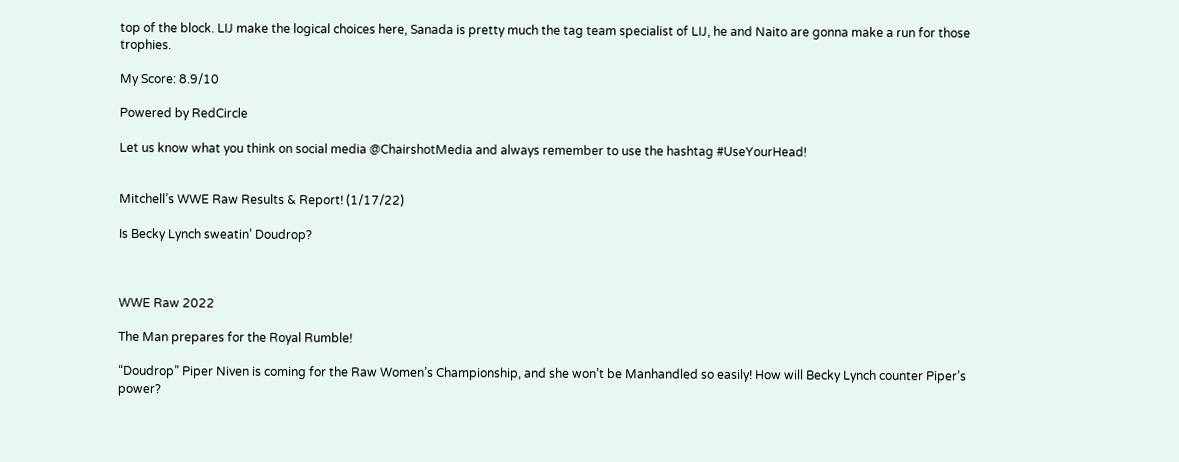top of the block. LIJ make the logical choices here, Sanada is pretty much the tag team specialist of LIJ, he and Naito are gonna make a run for those trophies.

My Score: 8.9/10

Powered by RedCircle

Let us know what you think on social media @ChairshotMedia and always remember to use the hashtag #UseYourHead!


Mitchell’s WWE Raw Results & Report! (1/17/22)

Is Becky Lynch sweatin’ Doudrop?



WWE Raw 2022

The Man prepares for the Royal Rumble!

“Doudrop” Piper Niven is coming for the Raw Women’s Championship, and she won’t be Manhandled so easily! How will Becky Lynch counter Piper’s power?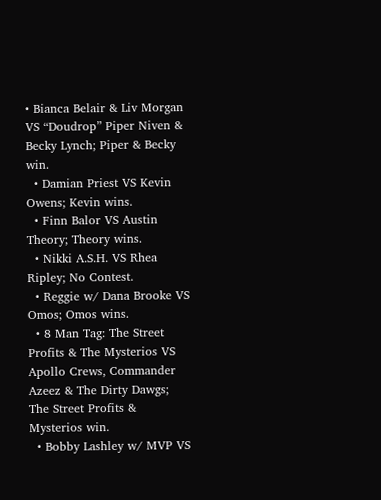• Bianca Belair & Liv Morgan VS “Doudrop” Piper Niven & Becky Lynch; Piper & Becky win.
  • Damian Priest VS Kevin Owens; Kevin wins.
  • Finn Balor VS Austin Theory; Theory wins.
  • Nikki A.S.H. VS Rhea Ripley; No Contest.
  • Reggie w/ Dana Brooke VS Omos; Omos wins.
  • 8 Man Tag: The Street Profits & The Mysterios VS Apollo Crews, Commander Azeez & The Dirty Dawgs; The Street Profits & Mysterios win.
  • Bobby Lashley w/ MVP VS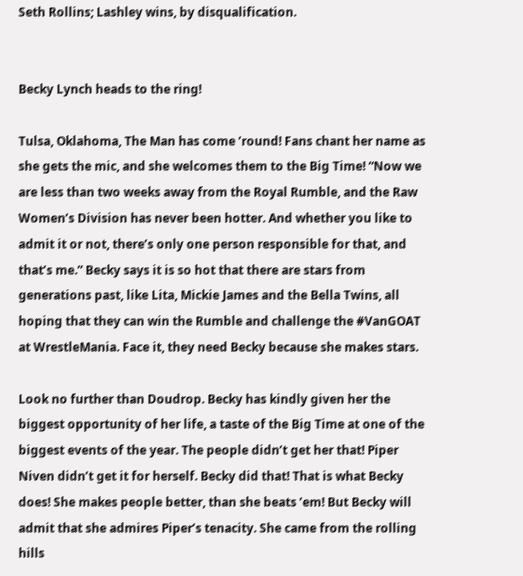Seth Rollins; Lashley wins, by disqualification.


Becky Lynch heads to the ring!

Tulsa, Oklahoma, The Man has come ’round! Fans chant her name as she gets the mic, and she welcomes them to the Big Time! “Now we are less than two weeks away from the Royal Rumble, and the Raw Women’s Division has never been hotter. And whether you like to admit it or not, there’s only one person responsible for that, and that’s me.” Becky says it is so hot that there are stars from generations past, like Lita, Mickie James and the Bella Twins, all hoping that they can win the Rumble and challenge the #VanGOAT at WrestleMania. Face it, they need Becky because she makes stars.

Look no further than Doudrop. Becky has kindly given her the biggest opportunity of her life, a taste of the Big Time at one of the biggest events of the year. The people didn’t get her that! Piper Niven didn’t get it for herself. Becky did that! That is what Becky does! She makes people better, than she beats ’em! But Becky will admit that she admires Piper’s tenacity. She came from the rolling hills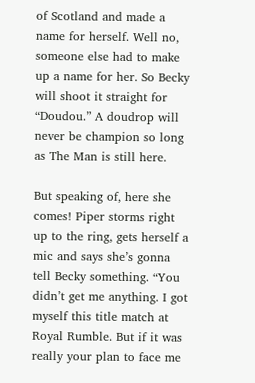of Scotland and made a name for herself. Well no, someone else had to make up a name for her. So Becky will shoot it straight for “Doudou.” A doudrop will never be champion so long as The Man is still here.

But speaking of, here she comes! Piper storms right up to the ring, gets herself a mic and says she’s gonna tell Becky something. “You didn’t get me anything. I got myself this title match at Royal Rumble. But if it was really your plan to face me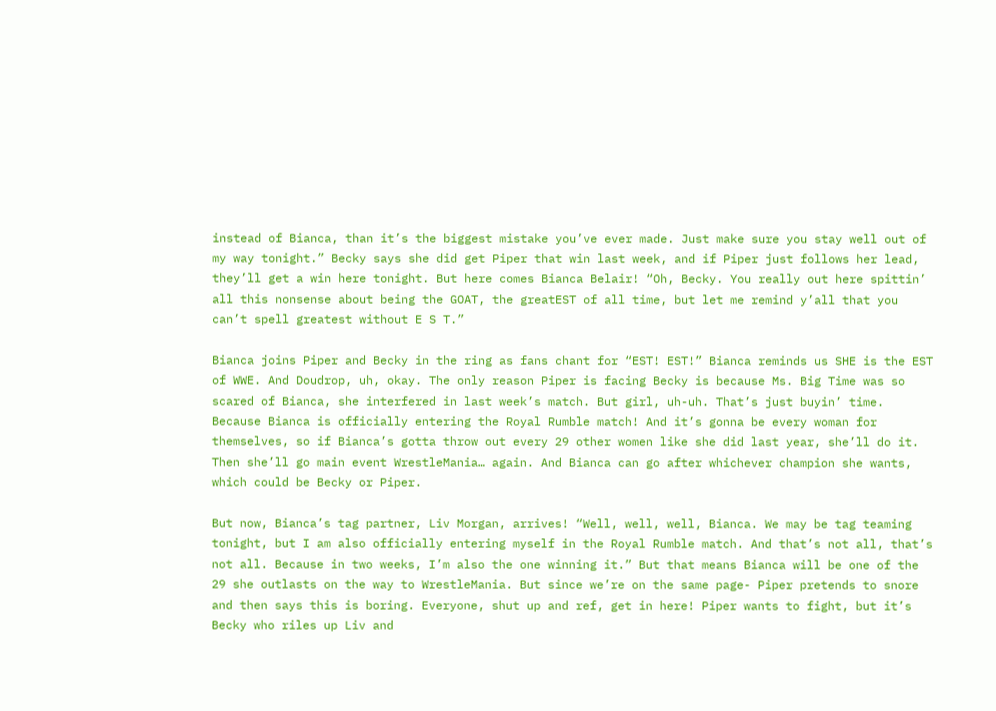instead of Bianca, than it’s the biggest mistake you’ve ever made. Just make sure you stay well out of my way tonight.” Becky says she did get Piper that win last week, and if Piper just follows her lead, they’ll get a win here tonight. But here comes Bianca Belair! “Oh, Becky. You really out here spittin’ all this nonsense about being the GOAT, the greatEST of all time, but let me remind y’all that you can’t spell greatest without E S T.”

Bianca joins Piper and Becky in the ring as fans chant for “EST! EST!” Bianca reminds us SHE is the EST of WWE. And Doudrop, uh, okay. The only reason Piper is facing Becky is because Ms. Big Time was so scared of Bianca, she interfered in last week’s match. But girl, uh-uh. That’s just buyin’ time. Because Bianca is officially entering the Royal Rumble match! And it’s gonna be every woman for themselves, so if Bianca’s gotta throw out every 29 other women like she did last year, she’ll do it. Then she’ll go main event WrestleMania… again. And Bianca can go after whichever champion she wants, which could be Becky or Piper.

But now, Bianca’s tag partner, Liv Morgan, arrives! “Well, well, well, Bianca. We may be tag teaming tonight, but I am also officially entering myself in the Royal Rumble match. And that’s not all, that’s not all. Because in two weeks, I’m also the one winning it.” But that means Bianca will be one of the 29 she outlasts on the way to WrestleMania. But since we’re on the same page- Piper pretends to snore and then says this is boring. Everyone, shut up and ref, get in here! Piper wants to fight, but it’s Becky who riles up Liv and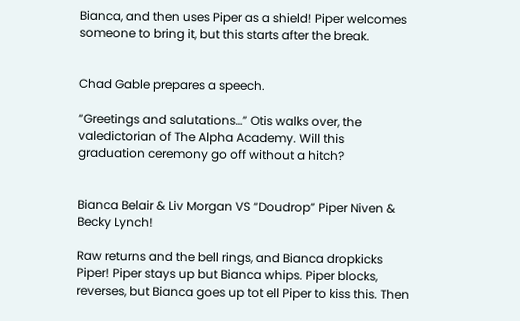Bianca, and then uses Piper as a shield! Piper welcomes someone to bring it, but this starts after the break.


Chad Gable prepares a speech.

“Greetings and salutations…” Otis walks over, the valedictorian of The Alpha Academy. Will this graduation ceremony go off without a hitch?


Bianca Belair & Liv Morgan VS “Doudrop” Piper Niven & Becky Lynch!

Raw returns and the bell rings, and Bianca dropkicks Piper! Piper stays up but Bianca whips. Piper blocks, reverses, but Bianca goes up tot ell Piper to kiss this. Then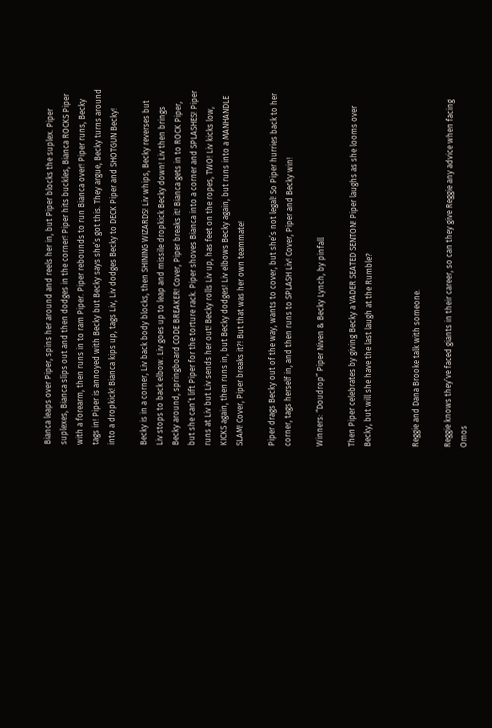Bianca leaps over Piper, spins her around and reels her in, but Piper blocks the suplex. Piper suplexes, Bianca slips out and then dodges in the corner! Piper hits buckles, Bianca ROCKS Piper with a forearm, then runs in to ram Piper. Piper rebounds to run Bianca over! Piper runs, Becky tags in! Piper is annoyed with Becky but Becky says she’s got this. They argue, Becky turns around into a dropkick! Bianca kips up, tags Liv, Liv dodges Becky to DECK Piper and SHOTGUN Becky!

Becky is in a corner, Liv back body blocks, then SHINING WIZARDS! Liv whips, Becky reverses but Liv stops to back elbow. Liv goes up to leap and missile dropkick Becky down! Liv then brings Becky around, springboard CODE BREAKER! Cover, Piper breaks it! Bianca gets in to ROCK Piper, but she can’t lift Piper for the torture rack. Piper shoves Bianca into a corner and SPLASHES! Piper runs at Liv but Liv sends her out! Becky rolls Liv up, has feet on the ropes, TWO! Liv kicks low, KICKS again, then runs in, but Becky dodges! Liv elbows Becky again, but runs into a MANHANDLE SLAM! Cover, Piper breaks it?! But that was her own teammate!

Piper drags Becky out of the way, wants to cover, but she’s not legal! So Piper hurries back to her corner, tags herself in, and then runs to SPLASH Liv! Cover, Piper and Becky win!

Winners: “Doudrop” Piper Niven & Becky Lynch, by pinfall

Then Piper celebrates by giving Becky a VADER SEATED SENTON! Piper laughs as she looms over Becky, but will she have the last laugh at the Rumble?


Reggie and Dana Brooke talk with someone.

Reggie knows they’ve faced giants in their career, so can they give Reggie any advice when facing Omos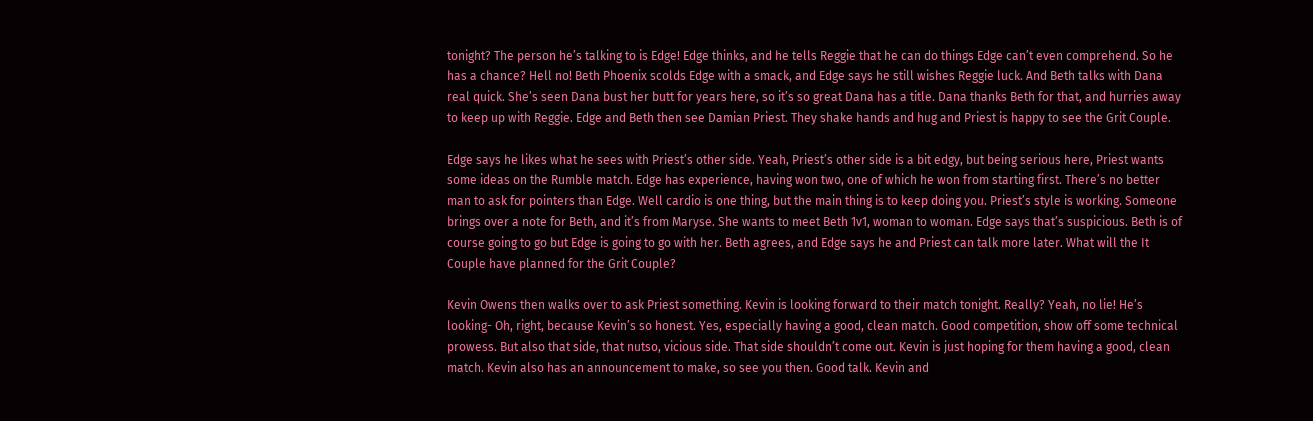tonight? The person he’s talking to is Edge! Edge thinks, and he tells Reggie that he can do things Edge can’t even comprehend. So he has a chance? Hell no! Beth Phoenix scolds Edge with a smack, and Edge says he still wishes Reggie luck. And Beth talks with Dana real quick. She’s seen Dana bust her butt for years here, so it’s so great Dana has a title. Dana thanks Beth for that, and hurries away to keep up with Reggie. Edge and Beth then see Damian Priest. They shake hands and hug and Priest is happy to see the Grit Couple.

Edge says he likes what he sees with Priest’s other side. Yeah, Priest’s other side is a bit edgy, but being serious here, Priest wants some ideas on the Rumble match. Edge has experience, having won two, one of which he won from starting first. There’s no better man to ask for pointers than Edge. Well cardio is one thing, but the main thing is to keep doing you. Priest’s style is working. Someone brings over a note for Beth, and it’s from Maryse. She wants to meet Beth 1v1, woman to woman. Edge says that’s suspicious. Beth is of course going to go but Edge is going to go with her. Beth agrees, and Edge says he and Priest can talk more later. What will the It Couple have planned for the Grit Couple?

Kevin Owens then walks over to ask Priest something. Kevin is looking forward to their match tonight. Really? Yeah, no lie! He’s looking- Oh, right, because Kevin’s so honest. Yes, especially having a good, clean match. Good competition, show off some technical prowess. But also that side, that nutso, vicious side. That side shouldn’t come out. Kevin is just hoping for them having a good, clean match. Kevin also has an announcement to make, so see you then. Good talk. Kevin and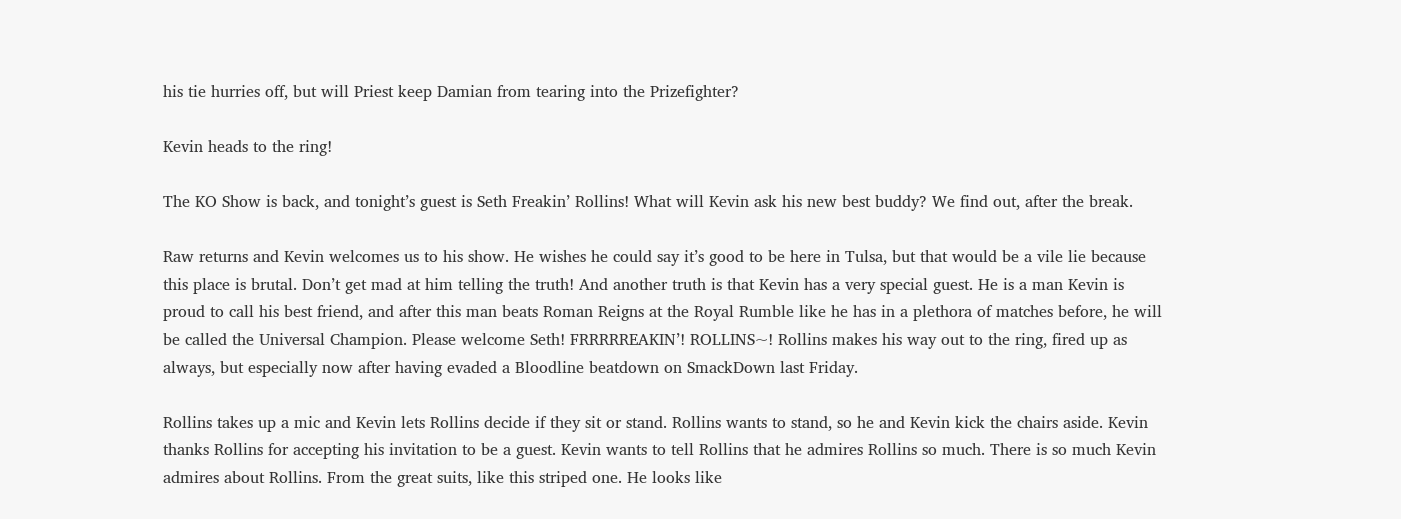his tie hurries off, but will Priest keep Damian from tearing into the Prizefighter?

Kevin heads to the ring!

The KO Show is back, and tonight’s guest is Seth Freakin’ Rollins! What will Kevin ask his new best buddy? We find out, after the break.

Raw returns and Kevin welcomes us to his show. He wishes he could say it’s good to be here in Tulsa, but that would be a vile lie because this place is brutal. Don’t get mad at him telling the truth! And another truth is that Kevin has a very special guest. He is a man Kevin is proud to call his best friend, and after this man beats Roman Reigns at the Royal Rumble like he has in a plethora of matches before, he will be called the Universal Champion. Please welcome Seth! FRRRRREAKIN’! ROLLINS~! Rollins makes his way out to the ring, fired up as always, but especially now after having evaded a Bloodline beatdown on SmackDown last Friday.

Rollins takes up a mic and Kevin lets Rollins decide if they sit or stand. Rollins wants to stand, so he and Kevin kick the chairs aside. Kevin thanks Rollins for accepting his invitation to be a guest. Kevin wants to tell Rollins that he admires Rollins so much. There is so much Kevin admires about Rollins. From the great suits, like this striped one. He looks like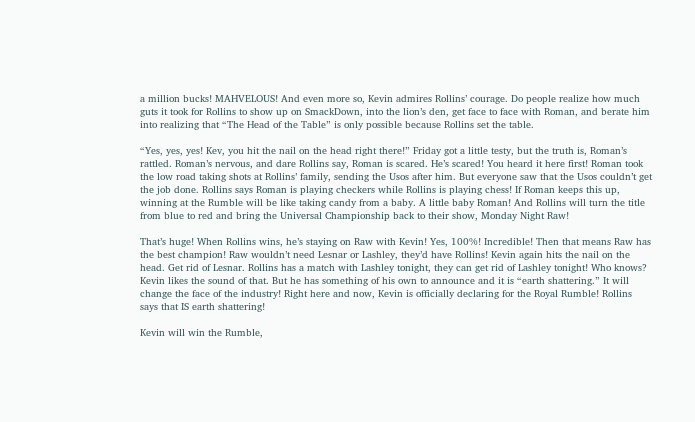a million bucks! MAHVELOUS! And even more so, Kevin admires Rollins’ courage. Do people realize how much guts it took for Rollins to show up on SmackDown, into the lion’s den, get face to face with Roman, and berate him into realizing that “The Head of the Table” is only possible because Rollins set the table.

“Yes, yes, yes! Kev, you hit the nail on the head right there!” Friday got a little testy, but the truth is, Roman’s rattled. Roman’s nervous, and dare Rollins say, Roman is scared. He’s scared! You heard it here first! Roman took the low road taking shots at Rollins’ family, sending the Usos after him. But everyone saw that the Usos couldn’t get the job done. Rollins says Roman is playing checkers while Rollins is playing chess! If Roman keeps this up, winning at the Rumble will be like taking candy from a baby. A little baby Roman! And Rollins will turn the title from blue to red and bring the Universal Championship back to their show, Monday Night Raw!

That’s huge! When Rollins wins, he’s staying on Raw with Kevin! Yes, 100%! Incredible! Then that means Raw has the best champion! Raw wouldn’t need Lesnar or Lashley, they’d have Rollins! Kevin again hits the nail on the head. Get rid of Lesnar. Rollins has a match with Lashley tonight, they can get rid of Lashley tonight! Who knows? Kevin likes the sound of that. But he has something of his own to announce and it is “earth shattering.” It will change the face of the industry! Right here and now, Kevin is officially declaring for the Royal Rumble! Rollins says that IS earth shattering!

Kevin will win the Rumble,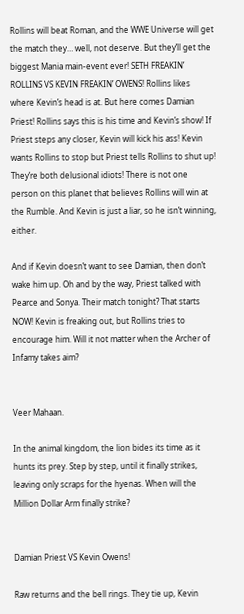Rollins will beat Roman, and the WWE Universe will get the match they… well, not deserve. But they’ll get the biggest Mania main-event ever! SETH FREAKIN’ ROLLINS VS KEVIN FREAKIN’ OWENS! Rollins likes where Kevin’s head is at. But here comes Damian Priest! Rollins says this is his time and Kevin’s show! If Priest steps any closer, Kevin will kick his ass! Kevin wants Rollins to stop but Priest tells Rollins to shut up! They’re both delusional idiots! There is not one person on this planet that believes Rollins will win at the Rumble. And Kevin is just a liar, so he isn’t winning, either.

And if Kevin doesn’t want to see Damian, then don’t wake him up. Oh and by the way, Priest talked with Pearce and Sonya. Their match tonight? That starts NOW! Kevin is freaking out, but Rollins tries to encourage him. Will it not matter when the Archer of Infamy takes aim?


Veer Mahaan.

In the animal kingdom, the lion bides its time as it hunts its prey. Step by step, until it finally strikes, leaving only scraps for the hyenas. When will the Million Dollar Arm finally strike?


Damian Priest VS Kevin Owens!

Raw returns and the bell rings. They tie up, Kevin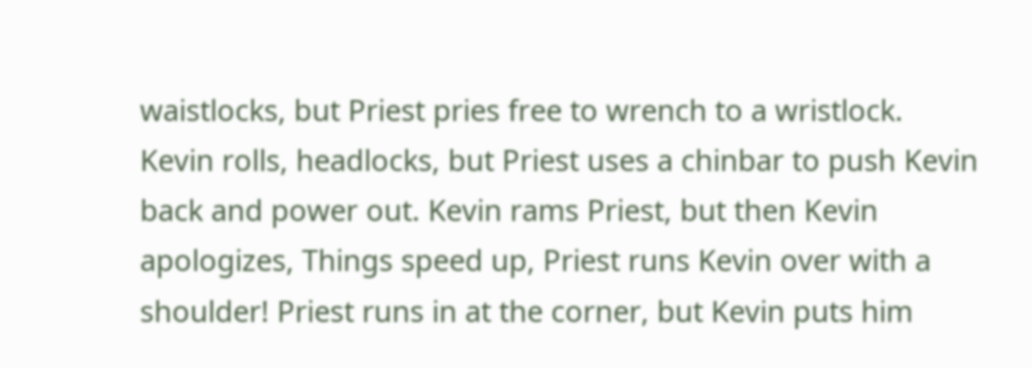waistlocks, but Priest pries free to wrench to a wristlock. Kevin rolls, headlocks, but Priest uses a chinbar to push Kevin back and power out. Kevin rams Priest, but then Kevin apologizes, Things speed up, Priest runs Kevin over with a shoulder! Priest runs in at the corner, but Kevin puts him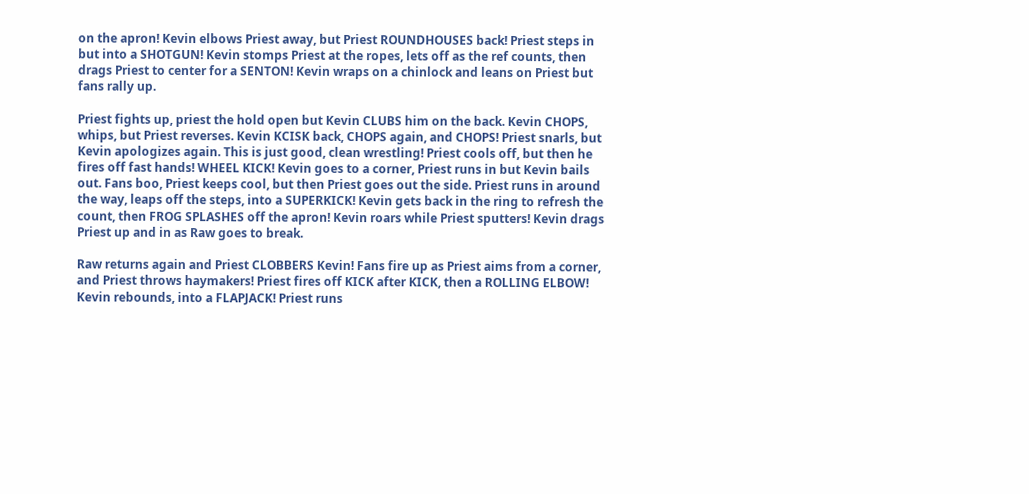on the apron! Kevin elbows Priest away, but Priest ROUNDHOUSES back! Priest steps in but into a SHOTGUN! Kevin stomps Priest at the ropes, lets off as the ref counts, then drags Priest to center for a SENTON! Kevin wraps on a chinlock and leans on Priest but fans rally up.

Priest fights up, priest the hold open but Kevin CLUBS him on the back. Kevin CHOPS, whips, but Priest reverses. Kevin KCISK back, CHOPS again, and CHOPS! Priest snarls, but Kevin apologizes again. This is just good, clean wrestling! Priest cools off, but then he fires off fast hands! WHEEL KICK! Kevin goes to a corner, Priest runs in but Kevin bails out. Fans boo, Priest keeps cool, but then Priest goes out the side. Priest runs in around the way, leaps off the steps, into a SUPERKICK! Kevin gets back in the ring to refresh the count, then FROG SPLASHES off the apron! Kevin roars while Priest sputters! Kevin drags Priest up and in as Raw goes to break.

Raw returns again and Priest CLOBBERS Kevin! Fans fire up as Priest aims from a corner, and Priest throws haymakers! Priest fires off KICK after KICK, then a ROLLING ELBOW! Kevin rebounds, into a FLAPJACK! Priest runs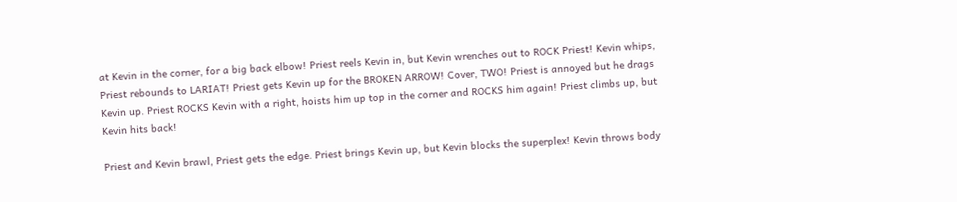at Kevin in the corner, for a big back elbow! Priest reels Kevin in, but Kevin wrenches out to ROCK Priest! Kevin whips, Priest rebounds to LARIAT! Priest gets Kevin up for the BROKEN ARROW! Cover, TWO! Priest is annoyed but he drags Kevin up. Priest ROCKS Kevin with a right, hoists him up top in the corner and ROCKS him again! Priest climbs up, but Kevin hits back!

Priest and Kevin brawl, Priest gets the edge. Priest brings Kevin up, but Kevin blocks the superplex! Kevin throws body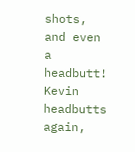shots, and even a headbutt! Kevin headbutts again,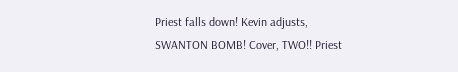Priest falls down! Kevin adjusts, SWANTON BOMB! Cover, TWO!! Priest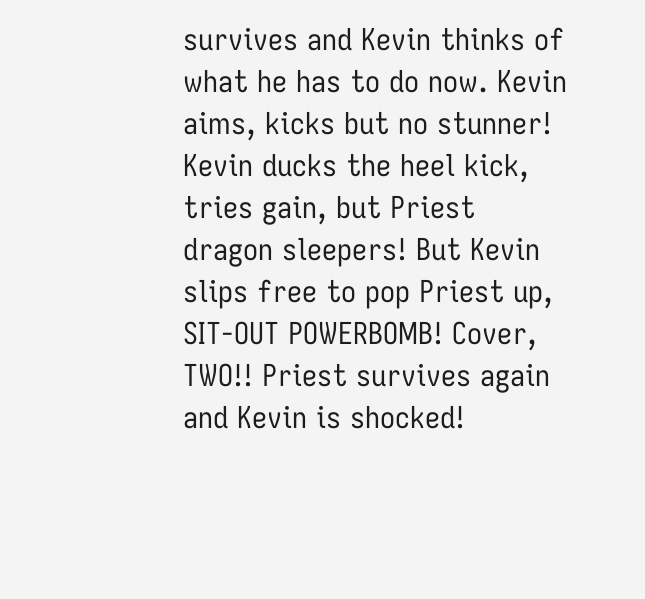survives and Kevin thinks of what he has to do now. Kevin aims, kicks but no stunner! Kevin ducks the heel kick, tries gain, but Priest dragon sleepers! But Kevin slips free to pop Priest up, SIT-OUT POWERBOMB! Cover, TWO!! Priest survives again and Kevin is shocked!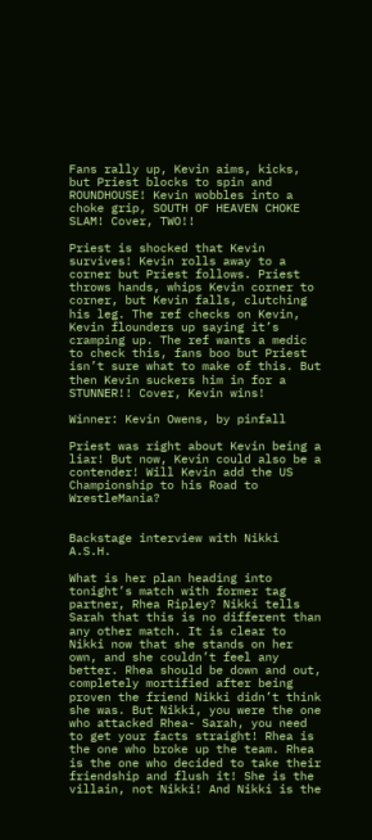Fans rally up, Kevin aims, kicks, but Priest blocks to spin and ROUNDHOUSE! Kevin wobbles into a choke grip, SOUTH OF HEAVEN CHOKE SLAM! Cover, TWO!!

Priest is shocked that Kevin survives! Kevin rolls away to a corner but Priest follows. Priest throws hands, whips Kevin corner to corner, but Kevin falls, clutching his leg. The ref checks on Kevin, Kevin flounders up saying it’s cramping up. The ref wants a medic to check this, fans boo but Priest isn’t sure what to make of this. But then Kevin suckers him in for a STUNNER!! Cover, Kevin wins!

Winner: Kevin Owens, by pinfall

Priest was right about Kevin being a liar! But now, Kevin could also be a contender! Will Kevin add the US Championship to his Road to WrestleMania?


Backstage interview with Nikki A.S.H.

What is her plan heading into tonight’s match with former tag partner, Rhea Ripley? Nikki tells Sarah that this is no different than any other match. It is clear to Nikki now that she stands on her own, and she couldn’t feel any better. Rhea should be down and out, completely mortified after being proven the friend Nikki didn’t think she was. But Nikki, you were the one who attacked Rhea- Sarah, you need to get your facts straight! Rhea is the one who broke up the team. Rhea is the one who decided to take their friendship and flush it! She is the villain, not Nikki! And Nikki is the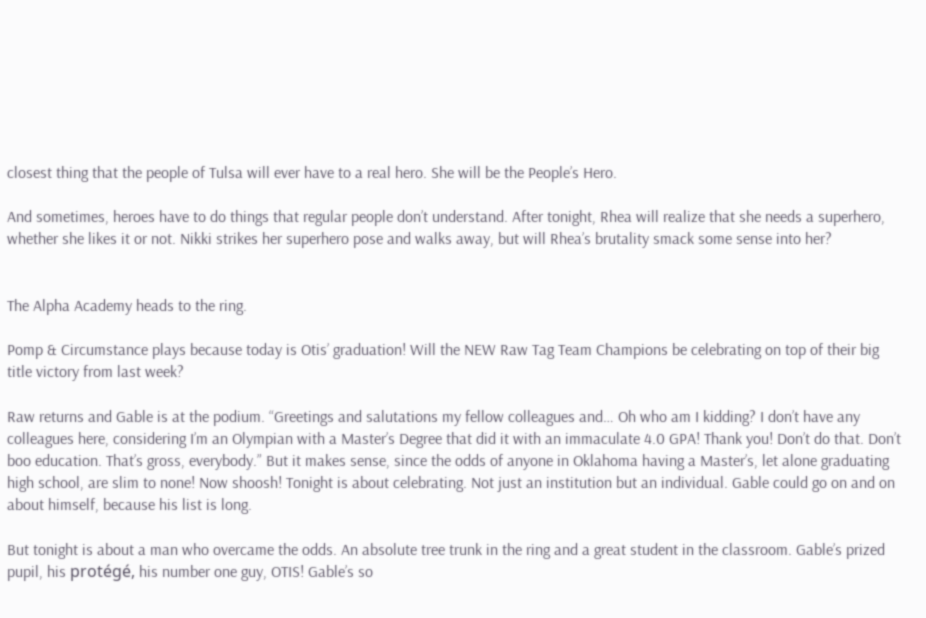closest thing that the people of Tulsa will ever have to a real hero. She will be the People’s Hero.

And sometimes, heroes have to do things that regular people don’t understand. After tonight, Rhea will realize that she needs a superhero, whether she likes it or not. Nikki strikes her superhero pose and walks away, but will Rhea’s brutality smack some sense into her?


The Alpha Academy heads to the ring.

Pomp & Circumstance plays because today is Otis’ graduation! Will the NEW Raw Tag Team Champions be celebrating on top of their big title victory from last week?

Raw returns and Gable is at the podium. “Greetings and salutations my fellow colleagues and… Oh who am I kidding? I don’t have any colleagues here, considering I’m an Olympian with a Master’s Degree that did it with an immaculate 4.0 GPA! Thank you! Don’t do that. Don’t boo education. That’s gross, everybody.” But it makes sense, since the odds of anyone in Oklahoma having a Master’s, let alone graduating high school, are slim to none! Now shoosh! Tonight is about celebrating. Not just an institution but an individual. Gable could go on and on about himself, because his list is long.

But tonight is about a man who overcame the odds. An absolute tree trunk in the ring and a great student in the classroom. Gable’s prized pupil, his protégé, his number one guy, OTIS! Gable’s so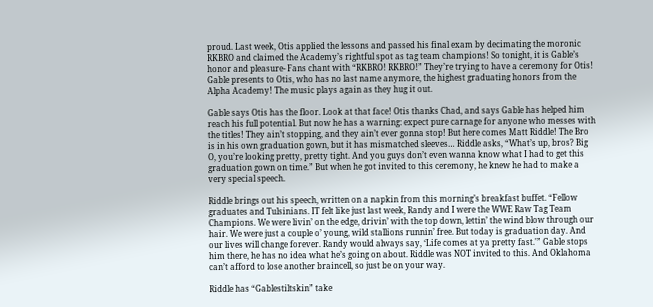proud. Last week, Otis applied the lessons and passed his final exam by decimating the moronic RKBRO and claimed the Academy’s rightful spot as tag team champions! So tonight, it is Gable’s honor and pleasure- Fans chant with “RKBRO! RKBRO!” They’re trying to have a ceremony for Otis! Gable presents to Otis, who has no last name anymore, the highest graduating honors from the Alpha Academy! The music plays again as they hug it out.

Gable says Otis has the floor. Look at that face! Otis thanks Chad, and says Gable has helped him reach his full potential. But now he has a warning: expect pure carnage for anyone who messes with the titles! They ain’t stopping, and they ain’t ever gonna stop! But here comes Matt Riddle! The Bro is in his own graduation gown, but it has mismatched sleeves… Riddle asks, “What’s up, bros? Big O, you’re looking pretty, pretty tight. And you guys don’t even wanna know what I had to get this graduation gown on time.” But when he got invited to this ceremony, he knew he had to make a very special speech.

Riddle brings out his speech, written on a napkin from this morning’s breakfast buffet. “Fellow graduates and Tulsinians. IT felt like just last week, Randy and I were the WWE Raw Tag Team Champions. We were livin’ on the edge, drivin’ with the top down, lettin’ the wind blow through our hair. We were just a couple o’ young, wild stallions runnin’ free. But today is graduation day. And our lives will change forever. Randy would always say, ‘Life comes at ya pretty fast.'” Gable stops him there, he has no idea what he’s going on about. Riddle was NOT invited to this. And Oklahoma can’t afford to lose another braincell, so just be on your way.

Riddle has “Gablestiltskin” take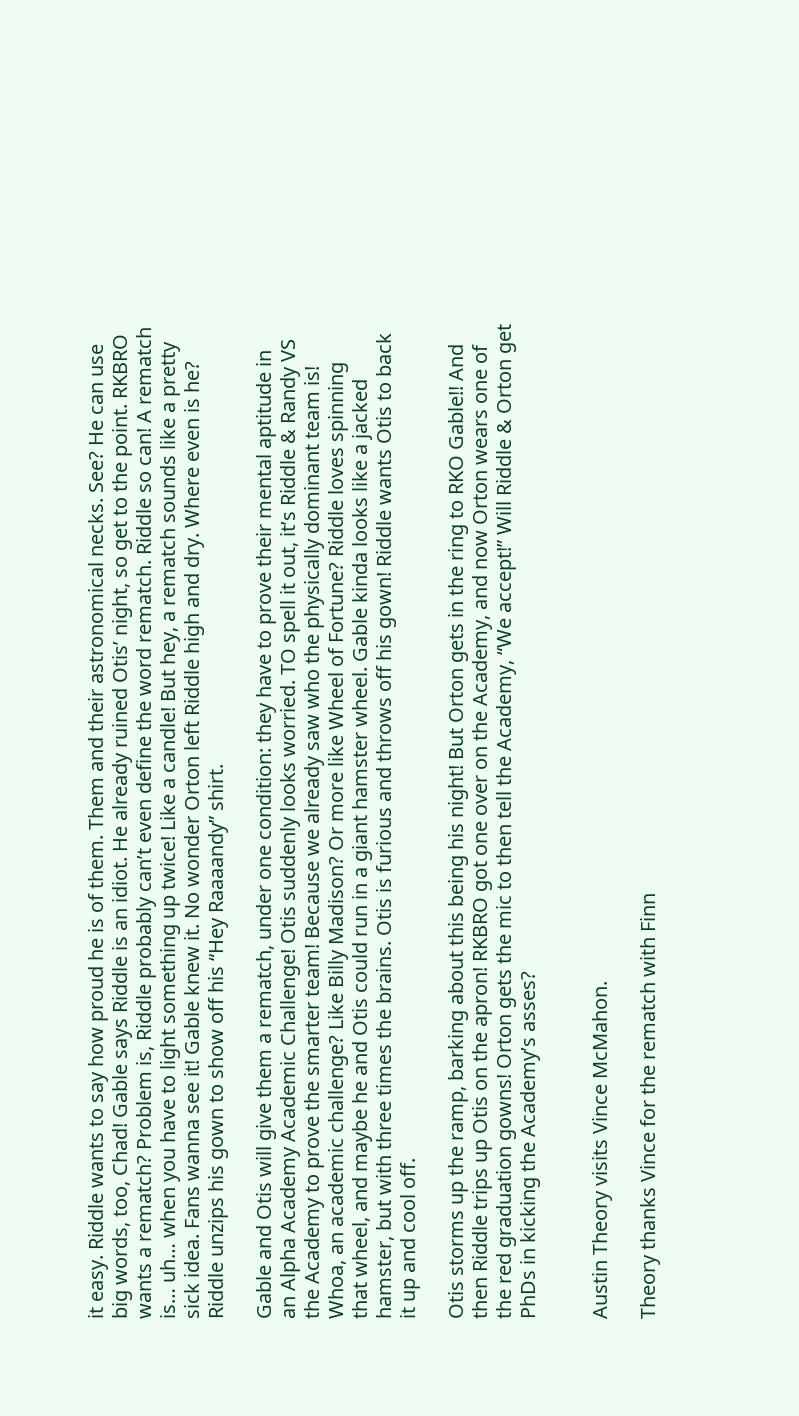it easy. Riddle wants to say how proud he is of them. Them and their astronomical necks. See? He can use big words, too, Chad! Gable says Riddle is an idiot. He already ruined Otis’ night, so get to the point. RKBRO wants a rematch? Problem is, Riddle probably can’t even define the word rematch. Riddle so can! A rematch is… uh… when you have to light something up twice! Like a candle! But hey, a rematch sounds like a pretty sick idea. Fans wanna see it! Gable knew it. No wonder Orton left Riddle high and dry. Where even is he? Riddle unzips his gown to show off his “Hey Raaaandy” shirt.

Gable and Otis will give them a rematch, under one condition: they have to prove their mental aptitude in an Alpha Academy Academic Challenge! Otis suddenly looks worried. TO spell it out, it’s Riddle & Randy VS the Academy to prove the smarter team! Because we already saw who the physically dominant team is! Whoa, an academic challenge? Like Billy Madison? Or more like Wheel of Fortune? Riddle loves spinning that wheel, and maybe he and Otis could run in a giant hamster wheel. Gable kinda looks like a jacked hamster, but with three times the brains. Otis is furious and throws off his gown! Riddle wants Otis to back it up and cool off.

Otis storms up the ramp, barking about this being his night! But Orton gets in the ring to RKO Gable!! And then Riddle trips up Otis on the apron! RKBRO got one over on the Academy, and now Orton wears one of the red graduation gowns! Orton gets the mic to then tell the Academy, “We accept!” Will Riddle & Orton get PhDs in kicking the Academy’s asses?


Austin Theory visits Vince McMahon.

Theory thanks Vince for the rematch with Finn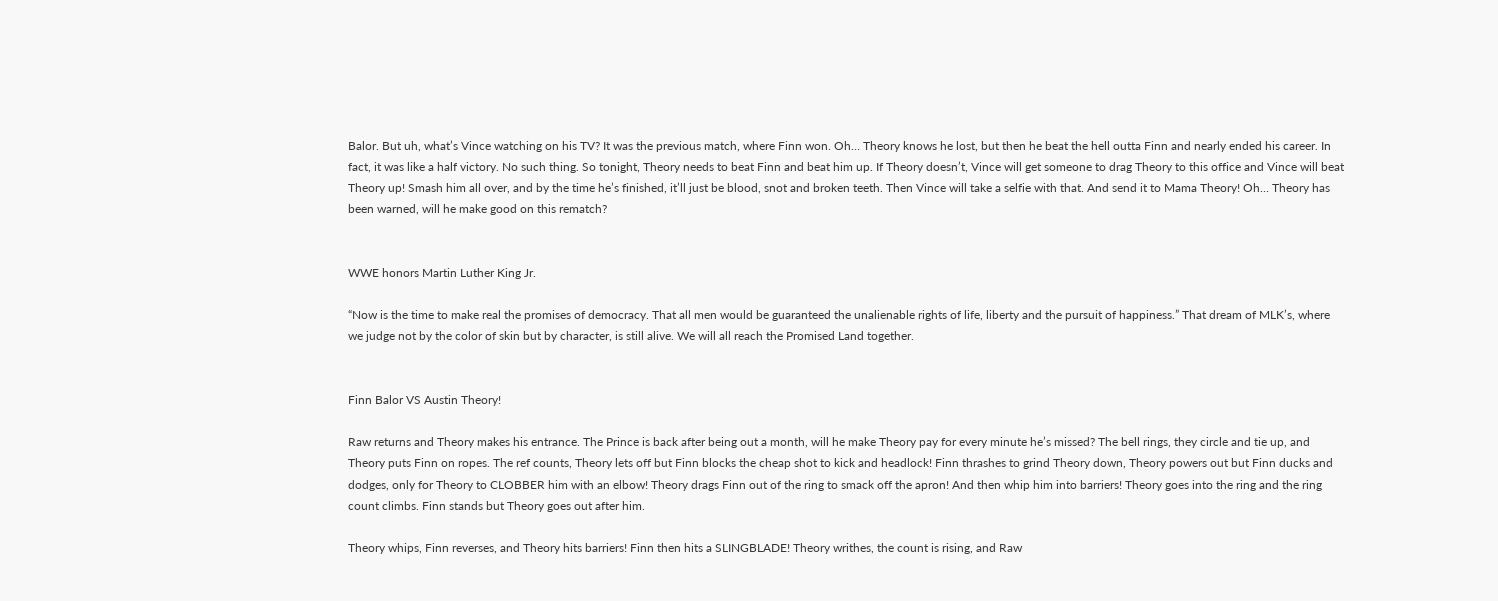Balor. But uh, what’s Vince watching on his TV? It was the previous match, where Finn won. Oh… Theory knows he lost, but then he beat the hell outta Finn and nearly ended his career. In fact, it was like a half victory. No such thing. So tonight, Theory needs to beat Finn and beat him up. If Theory doesn’t, Vince will get someone to drag Theory to this office and Vince will beat Theory up! Smash him all over, and by the time he’s finished, it’ll just be blood, snot and broken teeth. Then Vince will take a selfie with that. And send it to Mama Theory! Oh… Theory has been warned, will he make good on this rematch?


WWE honors Martin Luther King Jr.

“Now is the time to make real the promises of democracy. That all men would be guaranteed the unalienable rights of life, liberty and the pursuit of happiness.” That dream of MLK’s, where we judge not by the color of skin but by character, is still alive. We will all reach the Promised Land together.


Finn Balor VS Austin Theory!

Raw returns and Theory makes his entrance. The Prince is back after being out a month, will he make Theory pay for every minute he’s missed? The bell rings, they circle and tie up, and Theory puts Finn on ropes. The ref counts, Theory lets off but Finn blocks the cheap shot to kick and headlock! Finn thrashes to grind Theory down, Theory powers out but Finn ducks and dodges, only for Theory to CLOBBER him with an elbow! Theory drags Finn out of the ring to smack off the apron! And then whip him into barriers! Theory goes into the ring and the ring count climbs. Finn stands but Theory goes out after him.

Theory whips, Finn reverses, and Theory hits barriers! Finn then hits a SLINGBLADE! Theory writhes, the count is rising, and Raw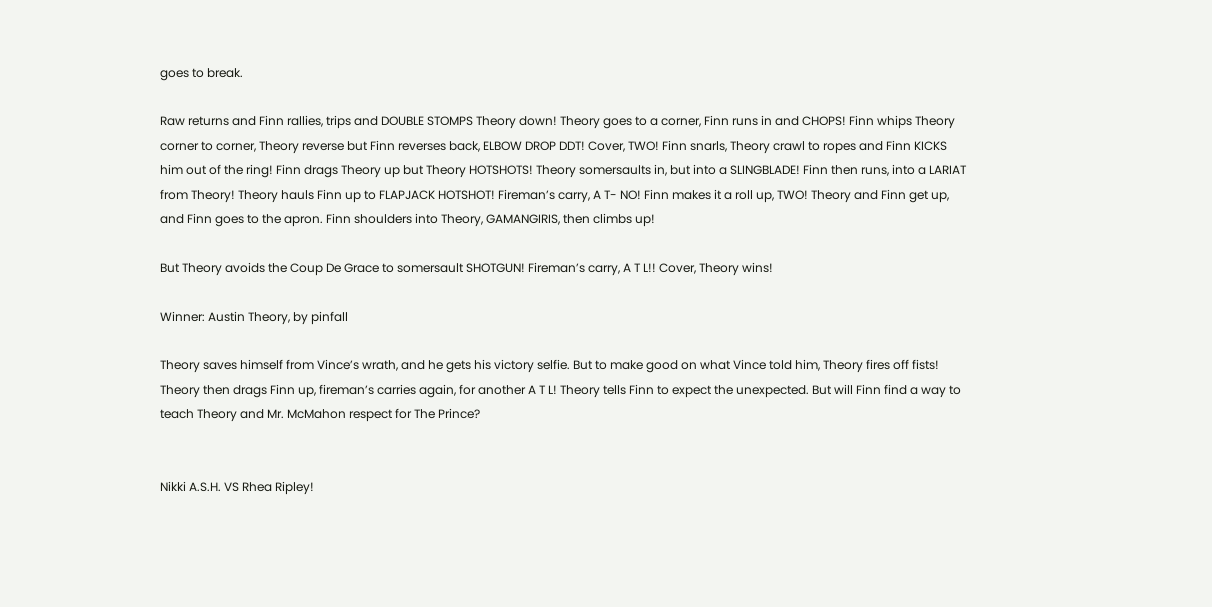goes to break.

Raw returns and Finn rallies, trips and DOUBLE STOMPS Theory down! Theory goes to a corner, Finn runs in and CHOPS! Finn whips Theory corner to corner, Theory reverse but Finn reverses back, ELBOW DROP DDT! Cover, TWO! Finn snarls, Theory crawl to ropes and Finn KICKS him out of the ring! Finn drags Theory up but Theory HOTSHOTS! Theory somersaults in, but into a SLINGBLADE! Finn then runs, into a LARIAT from Theory! Theory hauls Finn up to FLAPJACK HOTSHOT! Fireman’s carry, A T- NO! Finn makes it a roll up, TWO! Theory and Finn get up, and Finn goes to the apron. Finn shoulders into Theory, GAMANGIRIS, then climbs up!

But Theory avoids the Coup De Grace to somersault SHOTGUN! Fireman’s carry, A T L!! Cover, Theory wins!

Winner: Austin Theory, by pinfall

Theory saves himself from Vince’s wrath, and he gets his victory selfie. But to make good on what Vince told him, Theory fires off fists! Theory then drags Finn up, fireman’s carries again, for another A T L! Theory tells Finn to expect the unexpected. But will Finn find a way to teach Theory and Mr. McMahon respect for The Prince?


Nikki A.S.H. VS Rhea Ripley!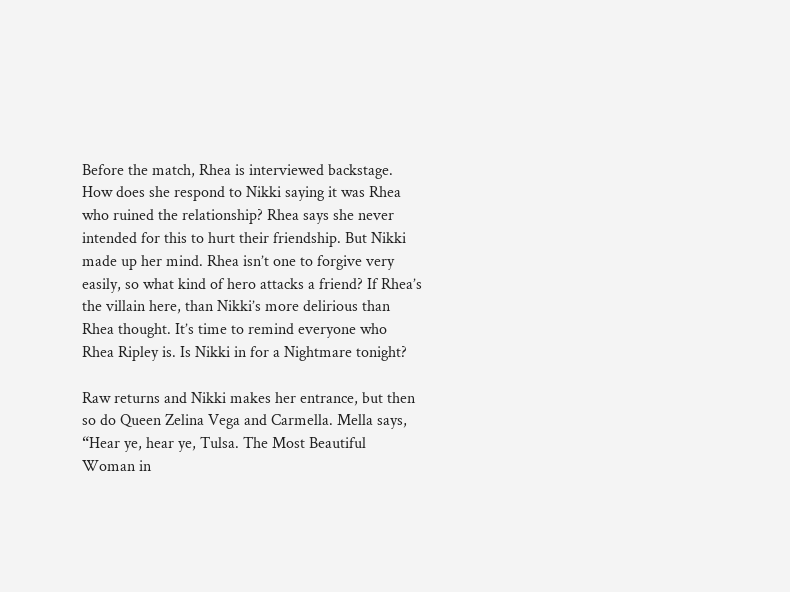Before the match, Rhea is interviewed backstage. How does she respond to Nikki saying it was Rhea who ruined the relationship? Rhea says she never intended for this to hurt their friendship. But Nikki made up her mind. Rhea isn’t one to forgive very easily, so what kind of hero attacks a friend? If Rhea’s the villain here, than Nikki’s more delirious than Rhea thought. It’s time to remind everyone who Rhea Ripley is. Is Nikki in for a Nightmare tonight?

Raw returns and Nikki makes her entrance, but then so do Queen Zelina Vega and Carmella. Mella says, “Hear ye, hear ye, Tulsa. The Most Beautiful Woman in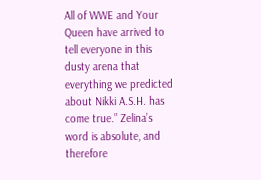All of WWE and Your Queen have arrived to tell everyone in this dusty arena that everything we predicted about Nikki A.S.H. has come true.” Zelina’s word is absolute, and therefore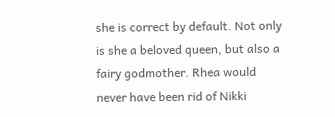she is correct by default. Not only is she a beloved queen, but also a fairy godmother. Rhea would never have been rid of Nikki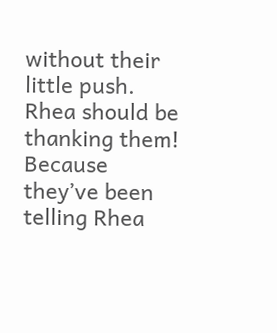without their little push. Rhea should be thanking them! Because they’ve been telling Rhea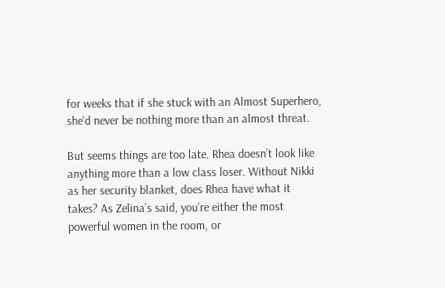for weeks that if she stuck with an Almost Superhero, she’d never be nothing more than an almost threat.

But seems things are too late. Rhea doesn’t look like anything more than a low class loser. Without Nikki as her security blanket, does Rhea have what it takes? As Zelina’s said, you’re either the most powerful women in the room, or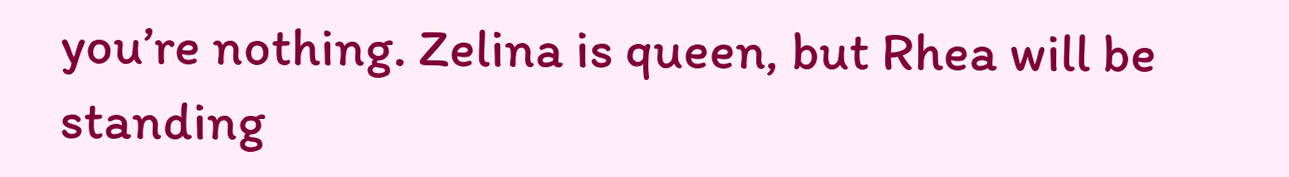you’re nothing. Zelina is queen, but Rhea will be standing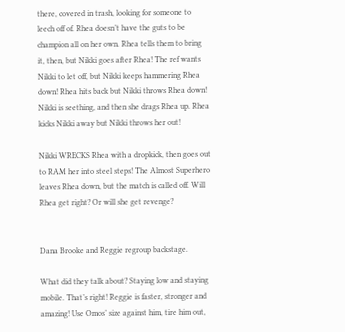there, covered in trash, looking for someone to leech off of. Rhea doesn’t have the guts to be champion all on her own. Rhea tells them to bring it, then, but Nikki goes after Rhea! The ref wants Nikki to let off, but Nikki keeps hammering Rhea down! Rhea hits back but Nikki throws Rhea down! Nikki is seething, and then she drags Rhea up. Rhea kicks Nikki away but Nikki throws her out!

Nikki WRECKS Rhea with a dropkick, then goes out to RAM her into steel steps! The Almost Superhero leaves Rhea down, but the match is called off. Will Rhea get right? Or will she get revenge?


Dana Brooke and Reggie regroup backstage.

What did they talk about? Staying low and staying mobile. That’s right! Reggie is faster, stronger and amazing! Use Omos’ size against him, tire him out,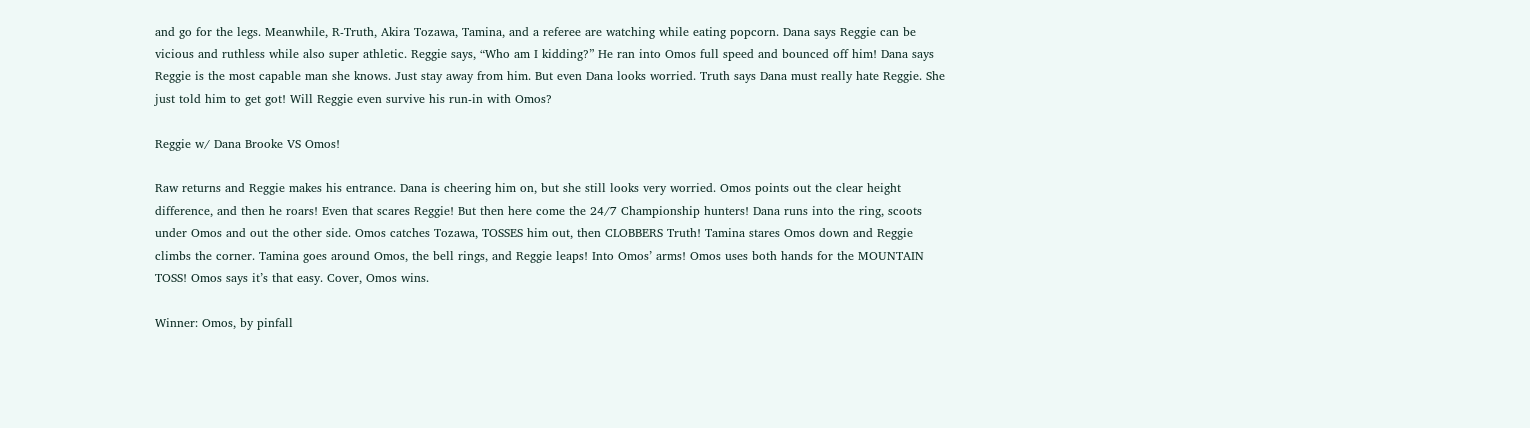and go for the legs. Meanwhile, R-Truth, Akira Tozawa, Tamina, and a referee are watching while eating popcorn. Dana says Reggie can be vicious and ruthless while also super athletic. Reggie says, “Who am I kidding?” He ran into Omos full speed and bounced off him! Dana says Reggie is the most capable man she knows. Just stay away from him. But even Dana looks worried. Truth says Dana must really hate Reggie. She just told him to get got! Will Reggie even survive his run-in with Omos?

Reggie w/ Dana Brooke VS Omos!

Raw returns and Reggie makes his entrance. Dana is cheering him on, but she still looks very worried. Omos points out the clear height difference, and then he roars! Even that scares Reggie! But then here come the 24/7 Championship hunters! Dana runs into the ring, scoots under Omos and out the other side. Omos catches Tozawa, TOSSES him out, then CLOBBERS Truth! Tamina stares Omos down and Reggie climbs the corner. Tamina goes around Omos, the bell rings, and Reggie leaps! Into Omos’ arms! Omos uses both hands for the MOUNTAIN TOSS! Omos says it’s that easy. Cover, Omos wins.

Winner: Omos, by pinfall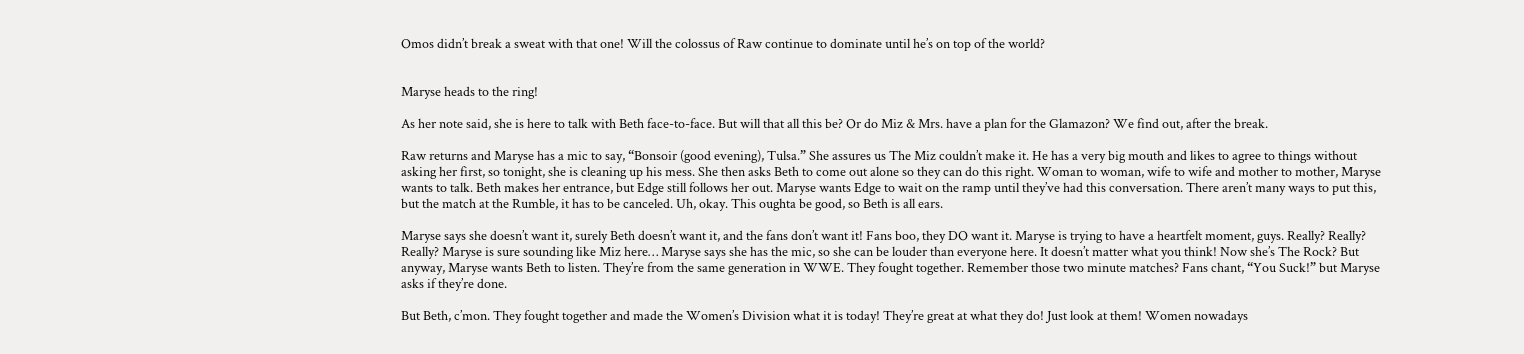Omos didn’t break a sweat with that one! Will the colossus of Raw continue to dominate until he’s on top of the world?


Maryse heads to the ring!

As her note said, she is here to talk with Beth face-to-face. But will that all this be? Or do Miz & Mrs. have a plan for the Glamazon? We find out, after the break.

Raw returns and Maryse has a mic to say, “Bonsoir (good evening), Tulsa.” She assures us The Miz couldn’t make it. He has a very big mouth and likes to agree to things without asking her first, so tonight, she is cleaning up his mess. She then asks Beth to come out alone so they can do this right. Woman to woman, wife to wife and mother to mother, Maryse wants to talk. Beth makes her entrance, but Edge still follows her out. Maryse wants Edge to wait on the ramp until they’ve had this conversation. There aren’t many ways to put this, but the match at the Rumble, it has to be canceled. Uh, okay. This oughta be good, so Beth is all ears.

Maryse says she doesn’t want it, surely Beth doesn’t want it, and the fans don’t want it! Fans boo, they DO want it. Maryse is trying to have a heartfelt moment, guys. Really? Really? Really? Maryse is sure sounding like Miz here… Maryse says she has the mic, so she can be louder than everyone here. It doesn’t matter what you think! Now she’s The Rock? But anyway, Maryse wants Beth to listen. They’re from the same generation in WWE. They fought together. Remember those two minute matches? Fans chant, “You Suck!” but Maryse asks if they’re done.

But Beth, c’mon. They fought together and made the Women’s Division what it is today! They’re great at what they do! Just look at them! Women nowadays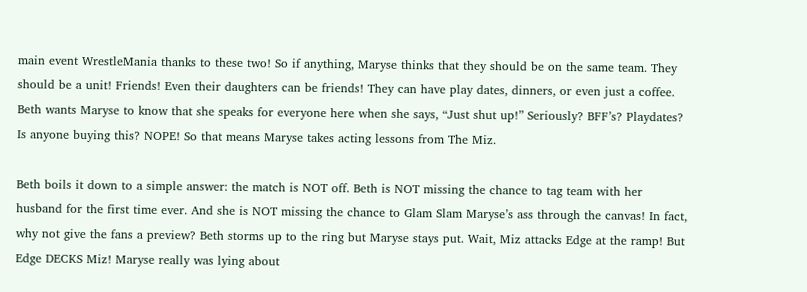main event WrestleMania thanks to these two! So if anything, Maryse thinks that they should be on the same team. They should be a unit! Friends! Even their daughters can be friends! They can have play dates, dinners, or even just a coffee. Beth wants Maryse to know that she speaks for everyone here when she says, “Just shut up!” Seriously? BFF’s? Playdates? Is anyone buying this? NOPE! So that means Maryse takes acting lessons from The Miz.

Beth boils it down to a simple answer: the match is NOT off. Beth is NOT missing the chance to tag team with her husband for the first time ever. And she is NOT missing the chance to Glam Slam Maryse’s ass through the canvas! In fact, why not give the fans a preview? Beth storms up to the ring but Maryse stays put. Wait, Miz attacks Edge at the ramp! But Edge DECKS Miz! Maryse really was lying about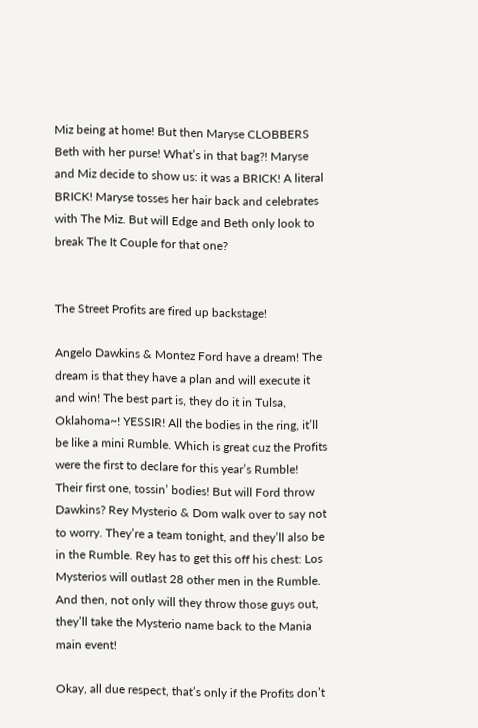Miz being at home! But then Maryse CLOBBERS Beth with her purse! What’s in that bag?! Maryse and Miz decide to show us: it was a BRICK! A literal BRICK! Maryse tosses her hair back and celebrates with The Miz. But will Edge and Beth only look to break The It Couple for that one?


The Street Profits are fired up backstage!

Angelo Dawkins & Montez Ford have a dream! The dream is that they have a plan and will execute it and win! The best part is, they do it in Tulsa, Oklahoma~! YESSIR! All the bodies in the ring, it’ll be like a mini Rumble. Which is great cuz the Profits were the first to declare for this year’s Rumble! Their first one, tossin’ bodies! But will Ford throw Dawkins? Rey Mysterio & Dom walk over to say not to worry. They’re a team tonight, and they’ll also be in the Rumble. Rey has to get this off his chest: Los Mysterios will outlast 28 other men in the Rumble. And then, not only will they throw those guys out, they’ll take the Mysterio name back to the Mania main event!

Okay, all due respect, that’s only if the Profits don’t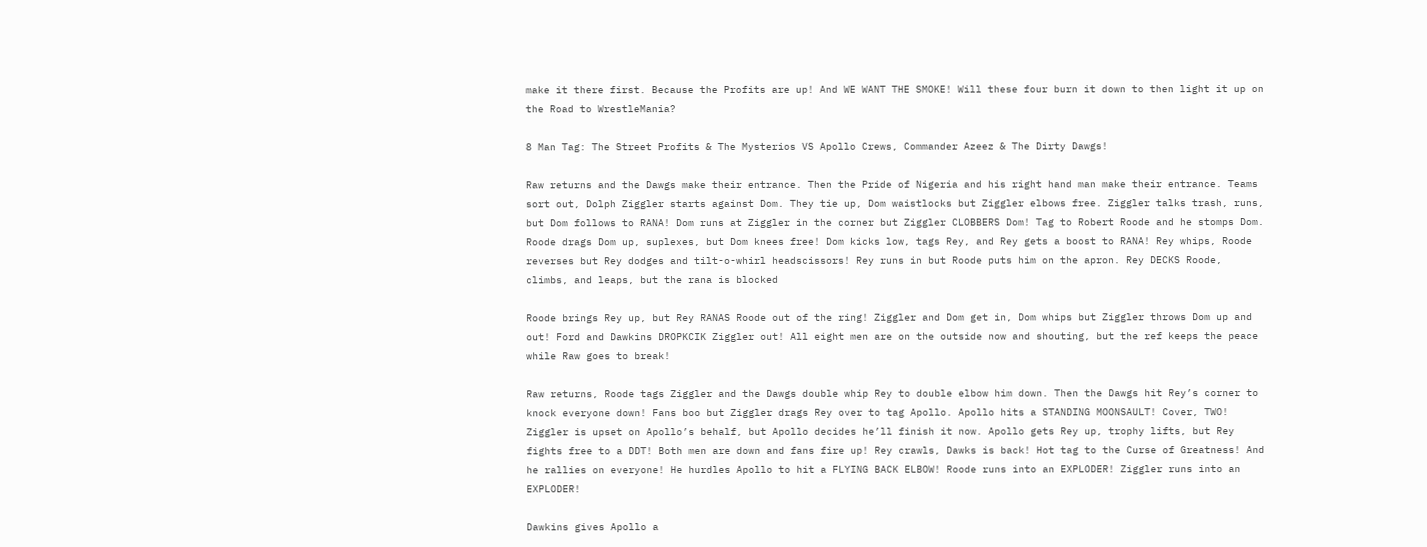make it there first. Because the Profits are up! And WE WANT THE SMOKE! Will these four burn it down to then light it up on the Road to WrestleMania?

8 Man Tag: The Street Profits & The Mysterios VS Apollo Crews, Commander Azeez & The Dirty Dawgs!

Raw returns and the Dawgs make their entrance. Then the Pride of Nigeria and his right hand man make their entrance. Teams sort out, Dolph Ziggler starts against Dom. They tie up, Dom waistlocks but Ziggler elbows free. Ziggler talks trash, runs, but Dom follows to RANA! Dom runs at Ziggler in the corner but Ziggler CLOBBERS Dom! Tag to Robert Roode and he stomps Dom. Roode drags Dom up, suplexes, but Dom knees free! Dom kicks low, tags Rey, and Rey gets a boost to RANA! Rey whips, Roode reverses but Rey dodges and tilt-o-whirl headscissors! Rey runs in but Roode puts him on the apron. Rey DECKS Roode, climbs, and leaps, but the rana is blocked

Roode brings Rey up, but Rey RANAS Roode out of the ring! Ziggler and Dom get in, Dom whips but Ziggler throws Dom up and out! Ford and Dawkins DROPKCIK Ziggler out! All eight men are on the outside now and shouting, but the ref keeps the peace while Raw goes to break!

Raw returns, Roode tags Ziggler and the Dawgs double whip Rey to double elbow him down. Then the Dawgs hit Rey’s corner to knock everyone down! Fans boo but Ziggler drags Rey over to tag Apollo. Apollo hits a STANDING MOONSAULT! Cover, TWO! Ziggler is upset on Apollo’s behalf, but Apollo decides he’ll finish it now. Apollo gets Rey up, trophy lifts, but Rey fights free to a DDT! Both men are down and fans fire up! Rey crawls, Dawks is back! Hot tag to the Curse of Greatness! And he rallies on everyone! He hurdles Apollo to hit a FLYING BACK ELBOW! Roode runs into an EXPLODER! Ziggler runs into an EXPLODER!

Dawkins gives Apollo a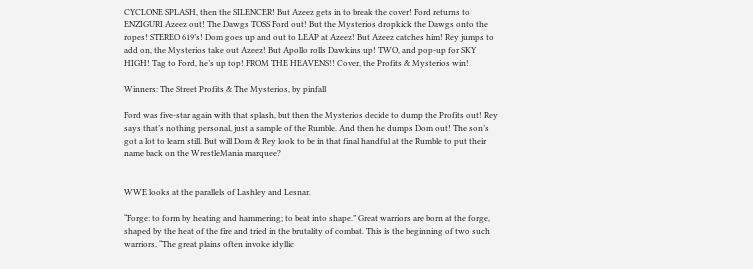CYCLONE SPLASH, then the SILENCER! But Azeez gets in to break the cover! Ford returns to ENZIGURI Azeez out! The Dawgs TOSS Ford out! But the Mysterios dropkick the Dawgs onto the ropes! STEREO 619’s! Dom goes up and out to LEAP at Azeez! But Azeez catches him! Rey jumps to add on, the Mysterios take out Azeez! But Apollo rolls Dawkins up! TWO, and pop-up for SKY HIGH! Tag to Ford, he’s up top! FROM THE HEAVENS!! Cover, the Profits & Mysterios win!

Winners: The Street Profits & The Mysterios, by pinfall

Ford was five-star again with that splash, but then the Mysterios decide to dump the Profits out! Rey says that’s nothing personal, just a sample of the Rumble. And then he dumps Dom out! The son’s got a lot to learn still. But will Dom & Rey look to be in that final handful at the Rumble to put their name back on the WrestleMania marquee?


WWE looks at the parallels of Lashley and Lesnar.

“Forge: to form by heating and hammering; to beat into shape.” Great warriors are born at the forge, shaped by the heat of the fire and tried in the brutality of combat. This is the beginning of two such warriors. “The great plains often invoke idyllic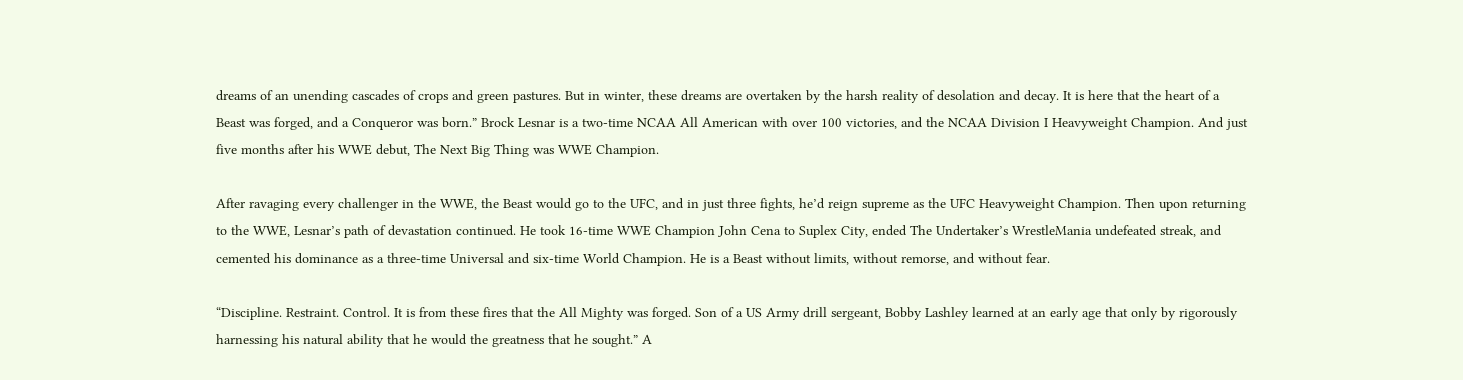dreams of an unending cascades of crops and green pastures. But in winter, these dreams are overtaken by the harsh reality of desolation and decay. It is here that the heart of a Beast was forged, and a Conqueror was born.” Brock Lesnar is a two-time NCAA All American with over 100 victories, and the NCAA Division I Heavyweight Champion. And just five months after his WWE debut, The Next Big Thing was WWE Champion.

After ravaging every challenger in the WWE, the Beast would go to the UFC, and in just three fights, he’d reign supreme as the UFC Heavyweight Champion. Then upon returning to the WWE, Lesnar’s path of devastation continued. He took 16-time WWE Champion John Cena to Suplex City, ended The Undertaker’s WrestleMania undefeated streak, and cemented his dominance as a three-time Universal and six-time World Champion. He is a Beast without limits, without remorse, and without fear.

“Discipline. Restraint. Control. It is from these fires that the All Mighty was forged. Son of a US Army drill sergeant, Bobby Lashley learned at an early age that only by rigorously harnessing his natural ability that he would the greatness that he sought.” A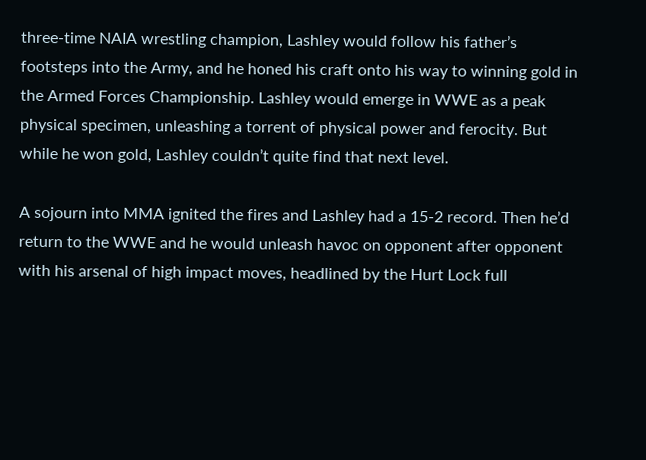three-time NAIA wrestling champion, Lashley would follow his father’s footsteps into the Army, and he honed his craft onto his way to winning gold in the Armed Forces Championship. Lashley would emerge in WWE as a peak physical specimen, unleashing a torrent of physical power and ferocity. But while he won gold, Lashley couldn’t quite find that next level.

A sojourn into MMA ignited the fires and Lashley had a 15-2 record. Then he’d return to the WWE and he would unleash havoc on opponent after opponent with his arsenal of high impact moves, headlined by the Hurt Lock full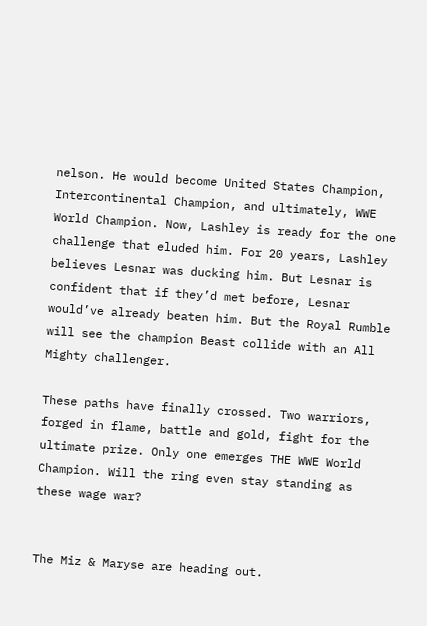nelson. He would become United States Champion, Intercontinental Champion, and ultimately, WWE World Champion. Now, Lashley is ready for the one challenge that eluded him. For 20 years, Lashley believes Lesnar was ducking him. But Lesnar is confident that if they’d met before, Lesnar would’ve already beaten him. But the Royal Rumble will see the champion Beast collide with an All Mighty challenger.

These paths have finally crossed. Two warriors, forged in flame, battle and gold, fight for the ultimate prize. Only one emerges THE WWE World Champion. Will the ring even stay standing as these wage war?


The Miz & Maryse are heading out.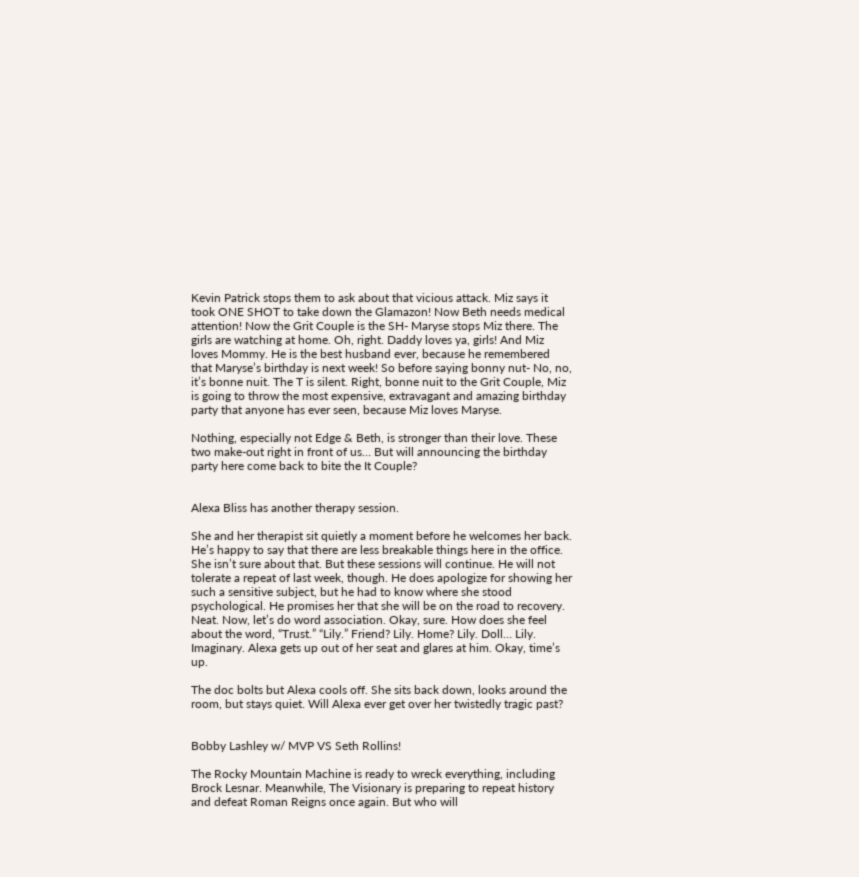Kevin Patrick stops them to ask about that vicious attack. Miz says it took ONE SHOT to take down the Glamazon! Now Beth needs medical attention! Now the Grit Couple is the SH- Maryse stops Miz there. The girls are watching at home. Oh, right. Daddy loves ya, girls! And Miz loves Mommy. He is the best husband ever, because he remembered that Maryse’s birthday is next week! So before saying bonny nut- No, no, it’s bonne nuit. The T is silent. Right, bonne nuit to the Grit Couple, Miz is going to throw the most expensive, extravagant and amazing birthday party that anyone has ever seen, because Miz loves Maryse.

Nothing, especially not Edge & Beth, is stronger than their love. These two make-out right in front of us… But will announcing the birthday party here come back to bite the It Couple?


Alexa Bliss has another therapy session.

She and her therapist sit quietly a moment before he welcomes her back. He’s happy to say that there are less breakable things here in the office. She isn’t sure about that. But these sessions will continue. He will not tolerate a repeat of last week, though. He does apologize for showing her such a sensitive subject, but he had to know where she stood psychological. He promises her that she will be on the road to recovery. Neat. Now, let’s do word association. Okay, sure. How does she feel about the word, “Trust.” “Lily.” Friend? Lily. Home? Lily. Doll… Lily. Imaginary. Alexa gets up out of her seat and glares at him. Okay, time’s up.

The doc bolts but Alexa cools off. She sits back down, looks around the room, but stays quiet. Will Alexa ever get over her twistedly tragic past?


Bobby Lashley w/ MVP VS Seth Rollins!

The Rocky Mountain Machine is ready to wreck everything, including Brock Lesnar. Meanwhile, The Visionary is preparing to repeat history and defeat Roman Reigns once again. But who will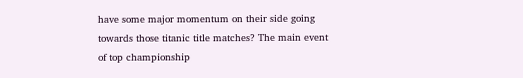have some major momentum on their side going towards those titanic title matches? The main event of top championship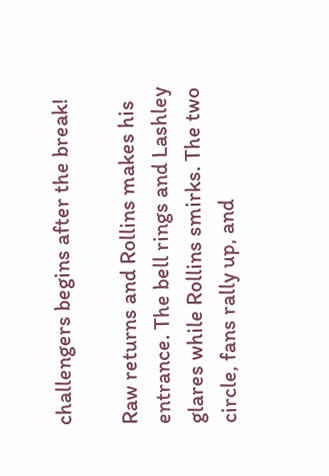challengers begins after the break!

Raw returns and Rollins makes his entrance. The bell rings and Lashley glares while Rollins smirks. The two circle, fans rally up, and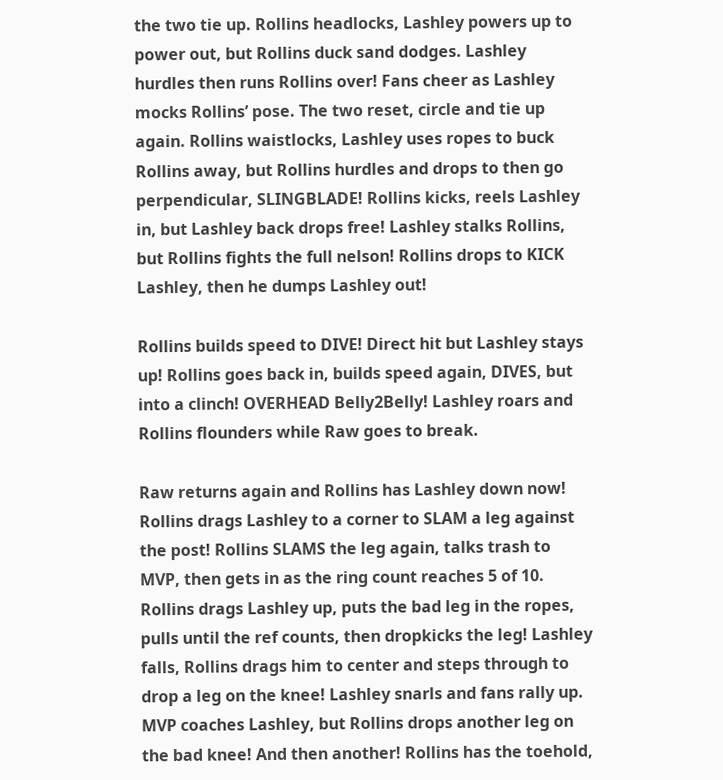the two tie up. Rollins headlocks, Lashley powers up to power out, but Rollins duck sand dodges. Lashley hurdles then runs Rollins over! Fans cheer as Lashley mocks Rollins’ pose. The two reset, circle and tie up again. Rollins waistlocks, Lashley uses ropes to buck Rollins away, but Rollins hurdles and drops to then go perpendicular, SLINGBLADE! Rollins kicks, reels Lashley in, but Lashley back drops free! Lashley stalks Rollins, but Rollins fights the full nelson! Rollins drops to KICK Lashley, then he dumps Lashley out!

Rollins builds speed to DIVE! Direct hit but Lashley stays up! Rollins goes back in, builds speed again, DIVES, but into a clinch! OVERHEAD Belly2Belly! Lashley roars and Rollins flounders while Raw goes to break.

Raw returns again and Rollins has Lashley down now! Rollins drags Lashley to a corner to SLAM a leg against the post! Rollins SLAMS the leg again, talks trash to MVP, then gets in as the ring count reaches 5 of 10. Rollins drags Lashley up, puts the bad leg in the ropes, pulls until the ref counts, then dropkicks the leg! Lashley falls, Rollins drags him to center and steps through to drop a leg on the knee! Lashley snarls and fans rally up. MVP coaches Lashley, but Rollins drops another leg on the bad knee! And then another! Rollins has the toehold,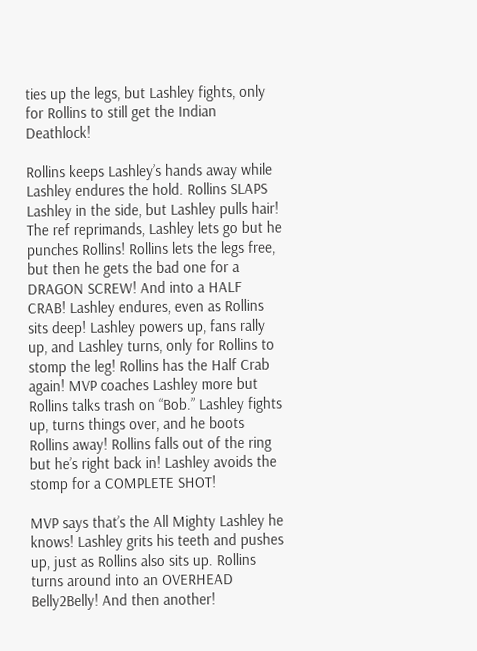ties up the legs, but Lashley fights, only for Rollins to still get the Indian Deathlock!

Rollins keeps Lashley’s hands away while Lashley endures the hold. Rollins SLAPS Lashley in the side, but Lashley pulls hair! The ref reprimands, Lashley lets go but he punches Rollins! Rollins lets the legs free, but then he gets the bad one for a DRAGON SCREW! And into a HALF CRAB! Lashley endures, even as Rollins sits deep! Lashley powers up, fans rally up, and Lashley turns, only for Rollins to stomp the leg! Rollins has the Half Crab again! MVP coaches Lashley more but Rollins talks trash on “Bob.” Lashley fights up, turns things over, and he boots Rollins away! Rollins falls out of the ring but he’s right back in! Lashley avoids the stomp for a COMPLETE SHOT!

MVP says that’s the All Mighty Lashley he knows! Lashley grits his teeth and pushes up, just as Rollins also sits up. Rollins turns around into an OVERHEAD Belly2Belly! And then another!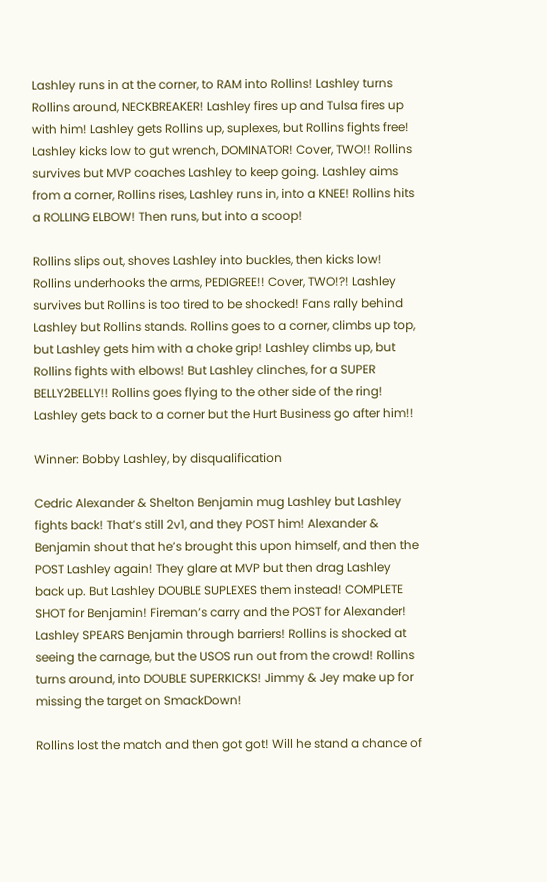Lashley runs in at the corner, to RAM into Rollins! Lashley turns Rollins around, NECKBREAKER! Lashley fires up and Tulsa fires up with him! Lashley gets Rollins up, suplexes, but Rollins fights free! Lashley kicks low to gut wrench, DOMINATOR! Cover, TWO!! Rollins survives but MVP coaches Lashley to keep going. Lashley aims from a corner, Rollins rises, Lashley runs in, into a KNEE! Rollins hits a ROLLING ELBOW! Then runs, but into a scoop!

Rollins slips out, shoves Lashley into buckles, then kicks low! Rollins underhooks the arms, PEDIGREE!! Cover, TWO!?! Lashley survives but Rollins is too tired to be shocked! Fans rally behind Lashley but Rollins stands. Rollins goes to a corner, climbs up top, but Lashley gets him with a choke grip! Lashley climbs up, but Rollins fights with elbows! But Lashley clinches, for a SUPER BELLY2BELLY!! Rollins goes flying to the other side of the ring! Lashley gets back to a corner but the Hurt Business go after him!!

Winner: Bobby Lashley, by disqualification

Cedric Alexander & Shelton Benjamin mug Lashley but Lashley fights back! That’s still 2v1, and they POST him! Alexander & Benjamin shout that he’s brought this upon himself, and then the POST Lashley again! They glare at MVP but then drag Lashley back up. But Lashley DOUBLE SUPLEXES them instead! COMPLETE SHOT for Benjamin! Fireman’s carry and the POST for Alexander! Lashley SPEARS Benjamin through barriers! Rollins is shocked at seeing the carnage, but the USOS run out from the crowd! Rollins turns around, into DOUBLE SUPERKICKS! Jimmy & Jey make up for missing the target on SmackDown!

Rollins lost the match and then got got! Will he stand a chance of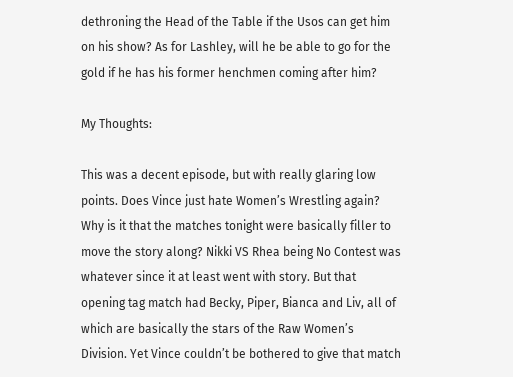dethroning the Head of the Table if the Usos can get him on his show? As for Lashley, will he be able to go for the gold if he has his former henchmen coming after him?

My Thoughts:

This was a decent episode, but with really glaring low points. Does Vince just hate Women’s Wrestling again? Why is it that the matches tonight were basically filler to move the story along? Nikki VS Rhea being No Contest was whatever since it at least went with story. But that opening tag match had Becky, Piper, Bianca and Liv, all of which are basically the stars of the Raw Women’s Division. Yet Vince couldn’t be bothered to give that match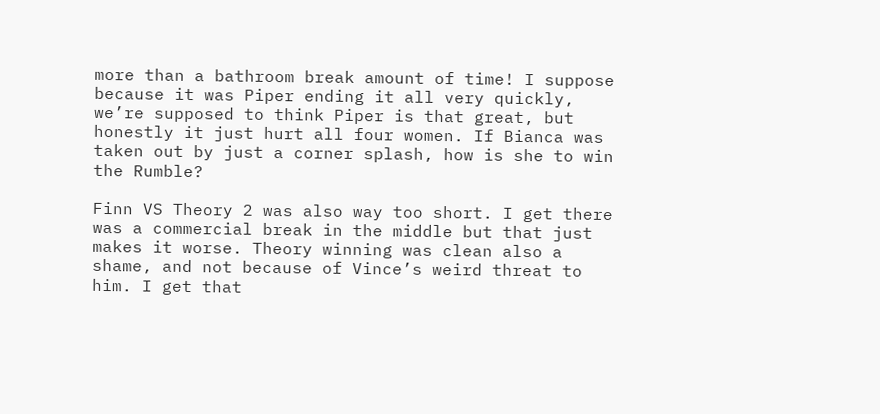more than a bathroom break amount of time! I suppose because it was Piper ending it all very quickly, we’re supposed to think Piper is that great, but honestly it just hurt all four women. If Bianca was taken out by just a corner splash, how is she to win the Rumble?

Finn VS Theory 2 was also way too short. I get there was a commercial break in the middle but that just makes it worse. Theory winning was clean also a shame, and not because of Vince’s weird threat to him. I get that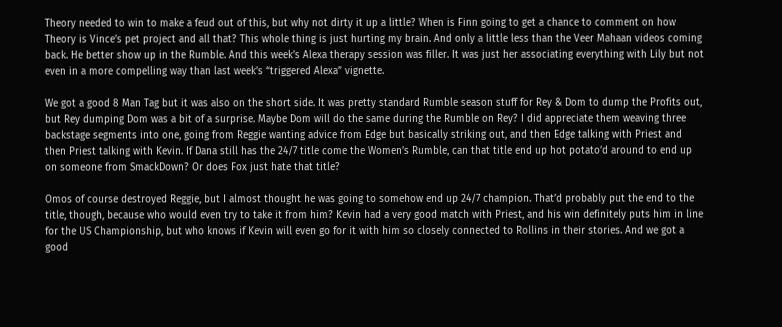Theory needed to win to make a feud out of this, but why not dirty it up a little? When is Finn going to get a chance to comment on how Theory is Vince’s pet project and all that? This whole thing is just hurting my brain. And only a little less than the Veer Mahaan videos coming back. He better show up in the Rumble. And this week’s Alexa therapy session was filler. It was just her associating everything with Lily but not even in a more compelling way than last week’s “triggered Alexa” vignette.

We got a good 8 Man Tag but it was also on the short side. It was pretty standard Rumble season stuff for Rey & Dom to dump the Profits out, but Rey dumping Dom was a bit of a surprise. Maybe Dom will do the same during the Rumble on Rey? I did appreciate them weaving three backstage segments into one, going from Reggie wanting advice from Edge but basically striking out, and then Edge talking with Priest and then Priest talking with Kevin. If Dana still has the 24/7 title come the Women’s Rumble, can that title end up hot potato’d around to end up on someone from SmackDown? Or does Fox just hate that title?

Omos of course destroyed Reggie, but I almost thought he was going to somehow end up 24/7 champion. That’d probably put the end to the title, though, because who would even try to take it from him? Kevin had a very good match with Priest, and his win definitely puts him in line for the US Championship, but who knows if Kevin will even go for it with him so closely connected to Rollins in their stories. And we got a good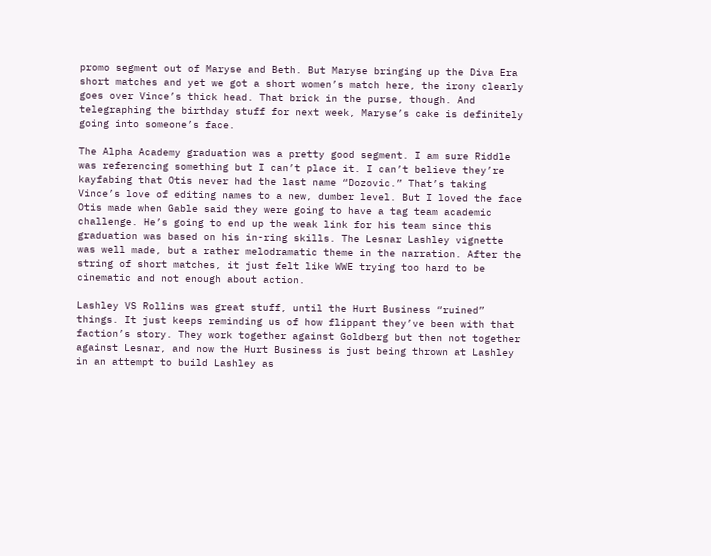promo segment out of Maryse and Beth. But Maryse bringing up the Diva Era short matches and yet we got a short women’s match here, the irony clearly goes over Vince’s thick head. That brick in the purse, though. And telegraphing the birthday stuff for next week, Maryse’s cake is definitely going into someone’s face.

The Alpha Academy graduation was a pretty good segment. I am sure Riddle was referencing something but I can’t place it. I can’t believe they’re kayfabing that Otis never had the last name “Dozovic.” That’s taking Vince’s love of editing names to a new, dumber level. But I loved the face Otis made when Gable said they were going to have a tag team academic challenge. He’s going to end up the weak link for his team since this graduation was based on his in-ring skills. The Lesnar Lashley vignette was well made, but a rather melodramatic theme in the narration. After the string of short matches, it just felt like WWE trying too hard to be cinematic and not enough about action.

Lashley VS Rollins was great stuff, until the Hurt Business “ruined” things. It just keeps reminding us of how flippant they’ve been with that faction’s story. They work together against Goldberg but then not together against Lesnar, and now the Hurt Business is just being thrown at Lashley in an attempt to build Lashley as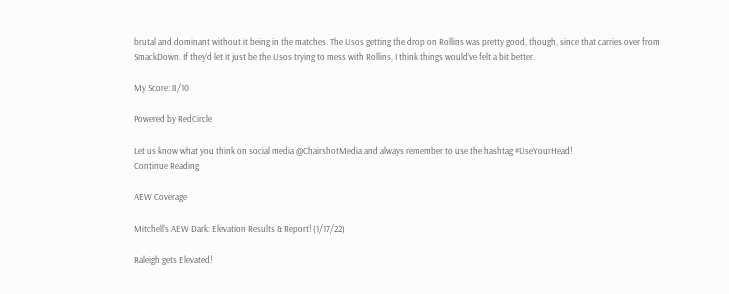brutal and dominant without it being in the matches. The Usos getting the drop on Rollins was pretty good, though, since that carries over from SmackDown. If they’d let it just be the Usos trying to mess with Rollins, I think things would’ve felt a bit better.

My Score: 8/10

Powered by RedCircle

Let us know what you think on social media @ChairshotMedia and always remember to use the hashtag #UseYourHead!
Continue Reading

AEW Coverage

Mitchell’s AEW Dark: Elevation Results & Report! (1/17/22)

Raleigh gets Elevated!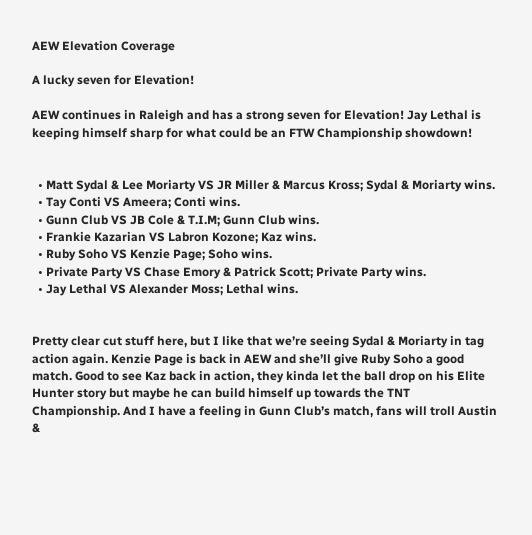AEW Elevation Coverage

A lucky seven for Elevation!

AEW continues in Raleigh and has a strong seven for Elevation! Jay Lethal is keeping himself sharp for what could be an FTW Championship showdown!


  • Matt Sydal & Lee Moriarty VS JR Miller & Marcus Kross; Sydal & Moriarty wins.
  • Tay Conti VS Ameera; Conti wins.
  • Gunn Club VS JB Cole & T.I.M; Gunn Club wins.
  • Frankie Kazarian VS Labron Kozone; Kaz wins.
  • Ruby Soho VS Kenzie Page; Soho wins.
  • Private Party VS Chase Emory & Patrick Scott; Private Party wins.
  • Jay Lethal VS Alexander Moss; Lethal wins.


Pretty clear cut stuff here, but I like that we’re seeing Sydal & Moriarty in tag action again. Kenzie Page is back in AEW and she’ll give Ruby Soho a good match. Good to see Kaz back in action, they kinda let the ball drop on his Elite Hunter story but maybe he can build himself up towards the TNT Championship. And I have a feeling in Gunn Club’s match, fans will troll Austin &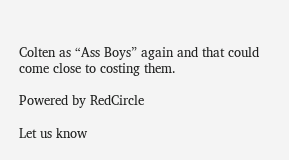Colten as “Ass Boys” again and that could come close to costing them.

Powered by RedCircle

Let us know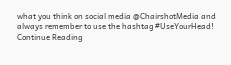what you think on social media @ChairshotMedia and always remember to use the hashtag #UseYourHead!
Continue Reading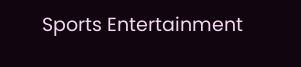Sports Entertainment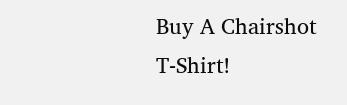Buy A Chairshot T-Shirt!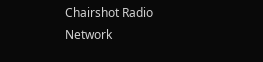Chairshot Radio Network